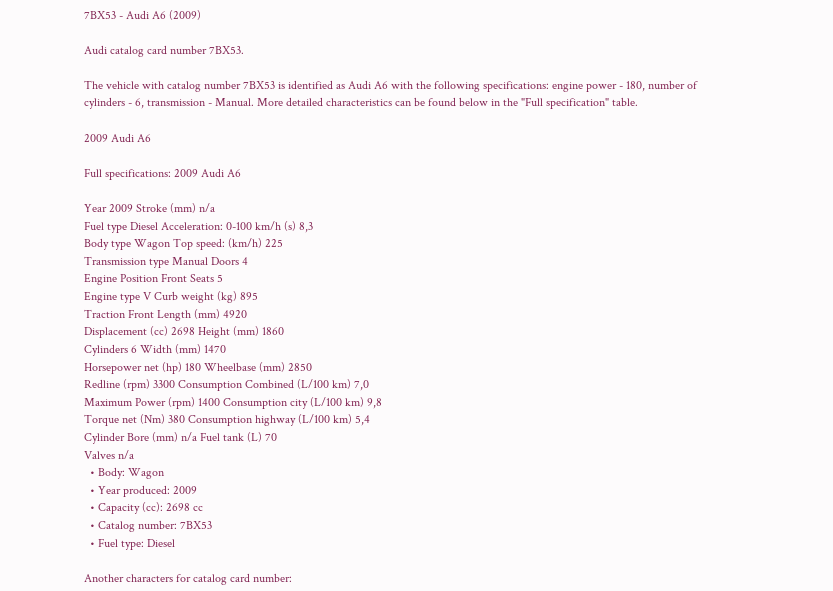7BX53 - Audi A6 (2009)

Audi catalog card number 7BX53.

The vehicle with catalog number 7BX53 is identified as Audi A6 with the following specifications: engine power - 180, number of cylinders - 6, transmission - Manual. More detailed characteristics can be found below in the "Full specification" table.

2009 Audi A6

Full specifications: 2009 Audi A6

Year 2009 Stroke (mm) n/a
Fuel type Diesel Acceleration: 0-100 km/h (s) 8,3
Body type Wagon Top speed: (km/h) 225
Transmission type Manual Doors 4
Engine Position Front Seats 5
Engine type V Curb weight (kg) 895
Traction Front Length (mm) 4920
Displacement (cc) 2698 Height (mm) 1860
Cylinders 6 Width (mm) 1470
Horsepower net (hp) 180 Wheelbase (mm) 2850
Redline (rpm) 3300 Consumption Combined (L/100 km) 7,0
Maximum Power (rpm) 1400 Consumption city (L/100 km) 9,8
Torque net (Nm) 380 Consumption highway (L/100 km) 5,4
Cylinder Bore (mm) n/a Fuel tank (L) 70
Valves n/a
  • Body: Wagon
  • Year produced: 2009
  • Capacity (cc): 2698 cc
  • Catalog number: 7BX53
  • Fuel type: Diesel

Another characters for catalog card number: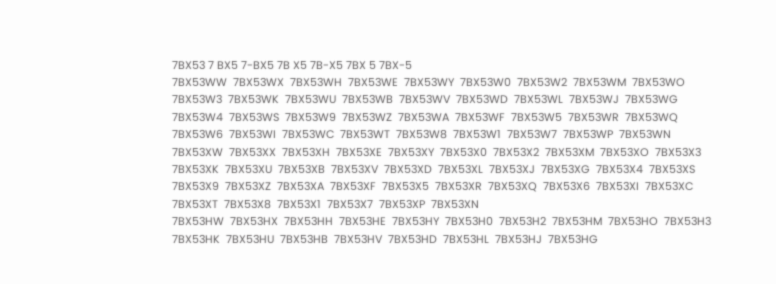7BX53 7 BX5 7-BX5 7B X5 7B-X5 7BX 5 7BX-5
7BX53WW  7BX53WX  7BX53WH  7BX53WE  7BX53WY  7BX53W0  7BX53W2  7BX53WM  7BX53WO  7BX53W3  7BX53WK  7BX53WU  7BX53WB  7BX53WV  7BX53WD  7BX53WL  7BX53WJ  7BX53WG  7BX53W4  7BX53WS  7BX53W9  7BX53WZ  7BX53WA  7BX53WF  7BX53W5  7BX53WR  7BX53WQ  7BX53W6  7BX53WI  7BX53WC  7BX53WT  7BX53W8  7BX53W1  7BX53W7  7BX53WP  7BX53WN
7BX53XW  7BX53XX  7BX53XH  7BX53XE  7BX53XY  7BX53X0  7BX53X2  7BX53XM  7BX53XO  7BX53X3  7BX53XK  7BX53XU  7BX53XB  7BX53XV  7BX53XD  7BX53XL  7BX53XJ  7BX53XG  7BX53X4  7BX53XS  7BX53X9  7BX53XZ  7BX53XA  7BX53XF  7BX53X5  7BX53XR  7BX53XQ  7BX53X6  7BX53XI  7BX53XC  7BX53XT  7BX53X8  7BX53X1  7BX53X7  7BX53XP  7BX53XN
7BX53HW  7BX53HX  7BX53HH  7BX53HE  7BX53HY  7BX53H0  7BX53H2  7BX53HM  7BX53HO  7BX53H3  7BX53HK  7BX53HU  7BX53HB  7BX53HV  7BX53HD  7BX53HL  7BX53HJ  7BX53HG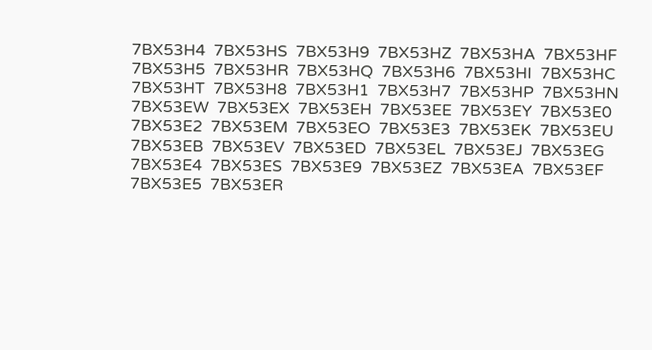7BX53H4  7BX53HS  7BX53H9  7BX53HZ  7BX53HA  7BX53HF  7BX53H5  7BX53HR  7BX53HQ  7BX53H6  7BX53HI  7BX53HC  7BX53HT  7BX53H8  7BX53H1  7BX53H7  7BX53HP  7BX53HN
7BX53EW  7BX53EX  7BX53EH  7BX53EE  7BX53EY  7BX53E0  7BX53E2  7BX53EM  7BX53EO  7BX53E3  7BX53EK  7BX53EU  7BX53EB  7BX53EV  7BX53ED  7BX53EL  7BX53EJ  7BX53EG  7BX53E4  7BX53ES  7BX53E9  7BX53EZ  7BX53EA  7BX53EF  7BX53E5  7BX53ER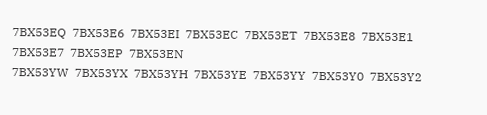7BX53EQ  7BX53E6  7BX53EI  7BX53EC  7BX53ET  7BX53E8  7BX53E1  7BX53E7  7BX53EP  7BX53EN
7BX53YW  7BX53YX  7BX53YH  7BX53YE  7BX53YY  7BX53Y0  7BX53Y2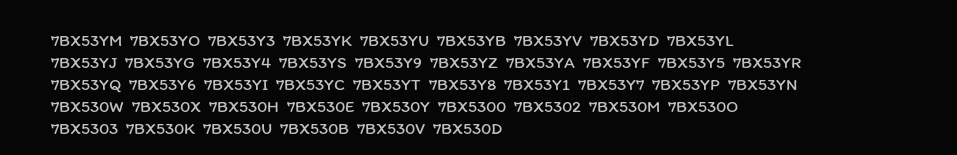7BX53YM  7BX53YO  7BX53Y3  7BX53YK  7BX53YU  7BX53YB  7BX53YV  7BX53YD  7BX53YL  7BX53YJ  7BX53YG  7BX53Y4  7BX53YS  7BX53Y9  7BX53YZ  7BX53YA  7BX53YF  7BX53Y5  7BX53YR  7BX53YQ  7BX53Y6  7BX53YI  7BX53YC  7BX53YT  7BX53Y8  7BX53Y1  7BX53Y7  7BX53YP  7BX53YN
7BX530W  7BX530X  7BX530H  7BX530E  7BX530Y  7BX5300  7BX5302  7BX530M  7BX530O  7BX5303  7BX530K  7BX530U  7BX530B  7BX530V  7BX530D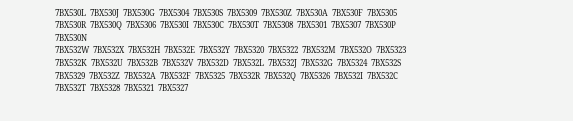7BX530L  7BX530J  7BX530G  7BX5304  7BX530S  7BX5309  7BX530Z  7BX530A  7BX530F  7BX5305  7BX530R  7BX530Q  7BX5306  7BX530I  7BX530C  7BX530T  7BX5308  7BX5301  7BX5307  7BX530P  7BX530N
7BX532W  7BX532X  7BX532H  7BX532E  7BX532Y  7BX5320  7BX5322  7BX532M  7BX532O  7BX5323  7BX532K  7BX532U  7BX532B  7BX532V  7BX532D  7BX532L  7BX532J  7BX532G  7BX5324  7BX532S  7BX5329  7BX532Z  7BX532A  7BX532F  7BX5325  7BX532R  7BX532Q  7BX5326  7BX532I  7BX532C  7BX532T  7BX5328  7BX5321  7BX5327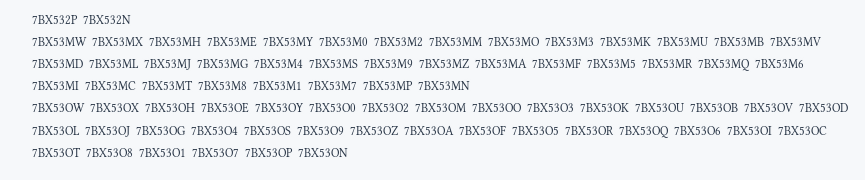7BX532P  7BX532N
7BX53MW  7BX53MX  7BX53MH  7BX53ME  7BX53MY  7BX53M0  7BX53M2  7BX53MM  7BX53MO  7BX53M3  7BX53MK  7BX53MU  7BX53MB  7BX53MV  7BX53MD  7BX53ML  7BX53MJ  7BX53MG  7BX53M4  7BX53MS  7BX53M9  7BX53MZ  7BX53MA  7BX53MF  7BX53M5  7BX53MR  7BX53MQ  7BX53M6  7BX53MI  7BX53MC  7BX53MT  7BX53M8  7BX53M1  7BX53M7  7BX53MP  7BX53MN
7BX53OW  7BX53OX  7BX53OH  7BX53OE  7BX53OY  7BX53O0  7BX53O2  7BX53OM  7BX53OO  7BX53O3  7BX53OK  7BX53OU  7BX53OB  7BX53OV  7BX53OD  7BX53OL  7BX53OJ  7BX53OG  7BX53O4  7BX53OS  7BX53O9  7BX53OZ  7BX53OA  7BX53OF  7BX53O5  7BX53OR  7BX53OQ  7BX53O6  7BX53OI  7BX53OC  7BX53OT  7BX53O8  7BX53O1  7BX53O7  7BX53OP  7BX53ON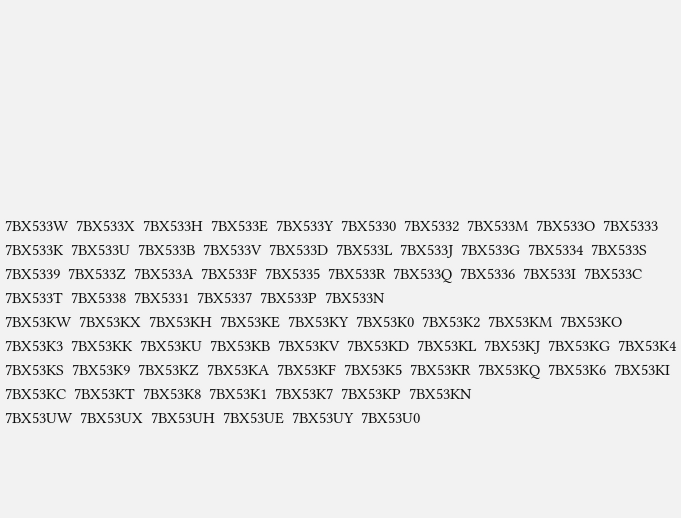7BX533W  7BX533X  7BX533H  7BX533E  7BX533Y  7BX5330  7BX5332  7BX533M  7BX533O  7BX5333  7BX533K  7BX533U  7BX533B  7BX533V  7BX533D  7BX533L  7BX533J  7BX533G  7BX5334  7BX533S  7BX5339  7BX533Z  7BX533A  7BX533F  7BX5335  7BX533R  7BX533Q  7BX5336  7BX533I  7BX533C  7BX533T  7BX5338  7BX5331  7BX5337  7BX533P  7BX533N
7BX53KW  7BX53KX  7BX53KH  7BX53KE  7BX53KY  7BX53K0  7BX53K2  7BX53KM  7BX53KO  7BX53K3  7BX53KK  7BX53KU  7BX53KB  7BX53KV  7BX53KD  7BX53KL  7BX53KJ  7BX53KG  7BX53K4  7BX53KS  7BX53K9  7BX53KZ  7BX53KA  7BX53KF  7BX53K5  7BX53KR  7BX53KQ  7BX53K6  7BX53KI  7BX53KC  7BX53KT  7BX53K8  7BX53K1  7BX53K7  7BX53KP  7BX53KN
7BX53UW  7BX53UX  7BX53UH  7BX53UE  7BX53UY  7BX53U0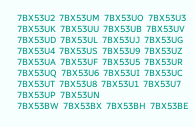7BX53U2  7BX53UM  7BX53UO  7BX53U3  7BX53UK  7BX53UU  7BX53UB  7BX53UV  7BX53UD  7BX53UL  7BX53UJ  7BX53UG  7BX53U4  7BX53US  7BX53U9  7BX53UZ  7BX53UA  7BX53UF  7BX53U5  7BX53UR  7BX53UQ  7BX53U6  7BX53UI  7BX53UC  7BX53UT  7BX53U8  7BX53U1  7BX53U7  7BX53UP  7BX53UN
7BX53BW  7BX53BX  7BX53BH  7BX53BE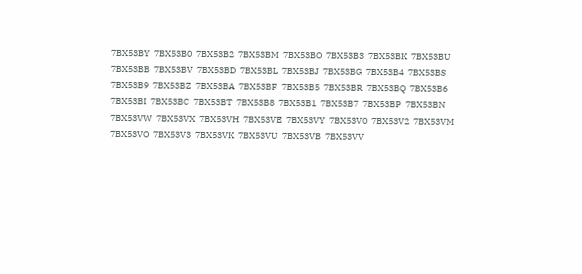7BX53BY  7BX53B0  7BX53B2  7BX53BM  7BX53BO  7BX53B3  7BX53BK  7BX53BU  7BX53BB  7BX53BV  7BX53BD  7BX53BL  7BX53BJ  7BX53BG  7BX53B4  7BX53BS  7BX53B9  7BX53BZ  7BX53BA  7BX53BF  7BX53B5  7BX53BR  7BX53BQ  7BX53B6  7BX53BI  7BX53BC  7BX53BT  7BX53B8  7BX53B1  7BX53B7  7BX53BP  7BX53BN
7BX53VW  7BX53VX  7BX53VH  7BX53VE  7BX53VY  7BX53V0  7BX53V2  7BX53VM  7BX53VO  7BX53V3  7BX53VK  7BX53VU  7BX53VB  7BX53VV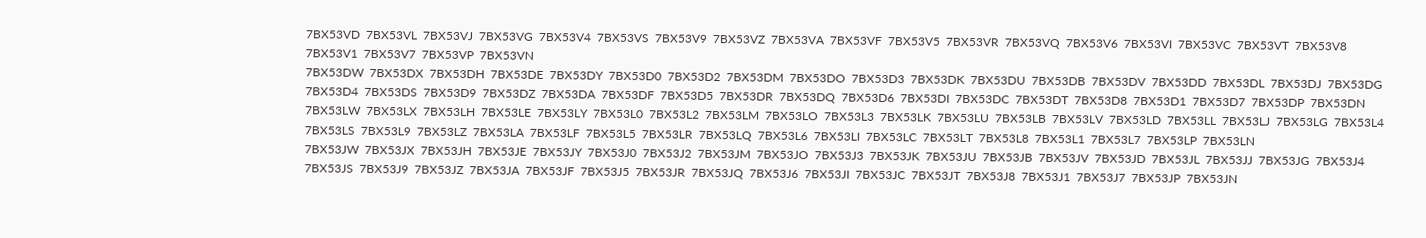7BX53VD  7BX53VL  7BX53VJ  7BX53VG  7BX53V4  7BX53VS  7BX53V9  7BX53VZ  7BX53VA  7BX53VF  7BX53V5  7BX53VR  7BX53VQ  7BX53V6  7BX53VI  7BX53VC  7BX53VT  7BX53V8  7BX53V1  7BX53V7  7BX53VP  7BX53VN
7BX53DW  7BX53DX  7BX53DH  7BX53DE  7BX53DY  7BX53D0  7BX53D2  7BX53DM  7BX53DO  7BX53D3  7BX53DK  7BX53DU  7BX53DB  7BX53DV  7BX53DD  7BX53DL  7BX53DJ  7BX53DG  7BX53D4  7BX53DS  7BX53D9  7BX53DZ  7BX53DA  7BX53DF  7BX53D5  7BX53DR  7BX53DQ  7BX53D6  7BX53DI  7BX53DC  7BX53DT  7BX53D8  7BX53D1  7BX53D7  7BX53DP  7BX53DN
7BX53LW  7BX53LX  7BX53LH  7BX53LE  7BX53LY  7BX53L0  7BX53L2  7BX53LM  7BX53LO  7BX53L3  7BX53LK  7BX53LU  7BX53LB  7BX53LV  7BX53LD  7BX53LL  7BX53LJ  7BX53LG  7BX53L4  7BX53LS  7BX53L9  7BX53LZ  7BX53LA  7BX53LF  7BX53L5  7BX53LR  7BX53LQ  7BX53L6  7BX53LI  7BX53LC  7BX53LT  7BX53L8  7BX53L1  7BX53L7  7BX53LP  7BX53LN
7BX53JW  7BX53JX  7BX53JH  7BX53JE  7BX53JY  7BX53J0  7BX53J2  7BX53JM  7BX53JO  7BX53J3  7BX53JK  7BX53JU  7BX53JB  7BX53JV  7BX53JD  7BX53JL  7BX53JJ  7BX53JG  7BX53J4  7BX53JS  7BX53J9  7BX53JZ  7BX53JA  7BX53JF  7BX53J5  7BX53JR  7BX53JQ  7BX53J6  7BX53JI  7BX53JC  7BX53JT  7BX53J8  7BX53J1  7BX53J7  7BX53JP  7BX53JN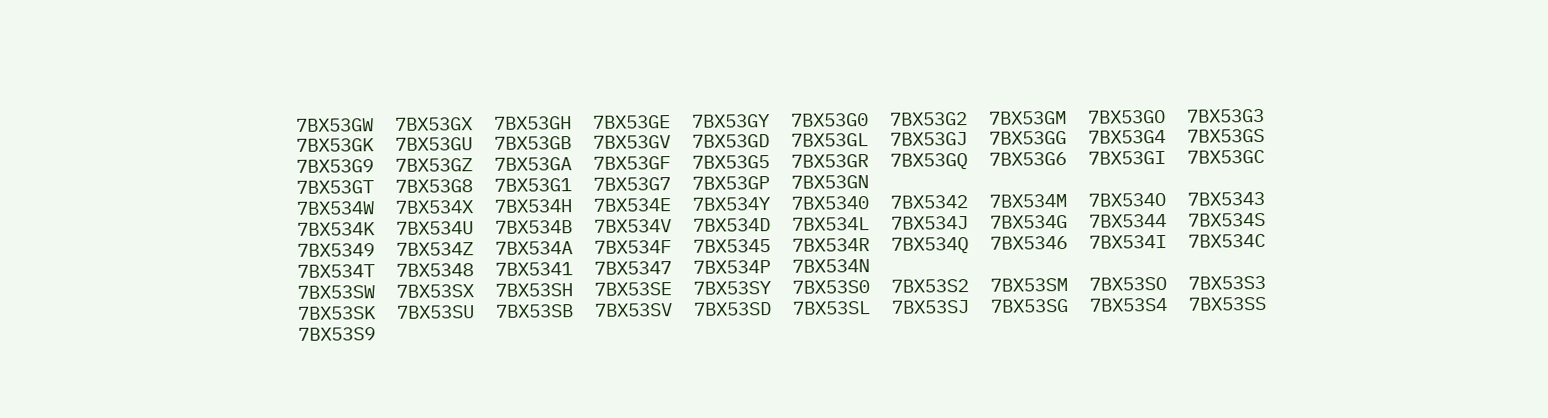7BX53GW  7BX53GX  7BX53GH  7BX53GE  7BX53GY  7BX53G0  7BX53G2  7BX53GM  7BX53GO  7BX53G3  7BX53GK  7BX53GU  7BX53GB  7BX53GV  7BX53GD  7BX53GL  7BX53GJ  7BX53GG  7BX53G4  7BX53GS  7BX53G9  7BX53GZ  7BX53GA  7BX53GF  7BX53G5  7BX53GR  7BX53GQ  7BX53G6  7BX53GI  7BX53GC  7BX53GT  7BX53G8  7BX53G1  7BX53G7  7BX53GP  7BX53GN
7BX534W  7BX534X  7BX534H  7BX534E  7BX534Y  7BX5340  7BX5342  7BX534M  7BX534O  7BX5343  7BX534K  7BX534U  7BX534B  7BX534V  7BX534D  7BX534L  7BX534J  7BX534G  7BX5344  7BX534S  7BX5349  7BX534Z  7BX534A  7BX534F  7BX5345  7BX534R  7BX534Q  7BX5346  7BX534I  7BX534C  7BX534T  7BX5348  7BX5341  7BX5347  7BX534P  7BX534N
7BX53SW  7BX53SX  7BX53SH  7BX53SE  7BX53SY  7BX53S0  7BX53S2  7BX53SM  7BX53SO  7BX53S3  7BX53SK  7BX53SU  7BX53SB  7BX53SV  7BX53SD  7BX53SL  7BX53SJ  7BX53SG  7BX53S4  7BX53SS  7BX53S9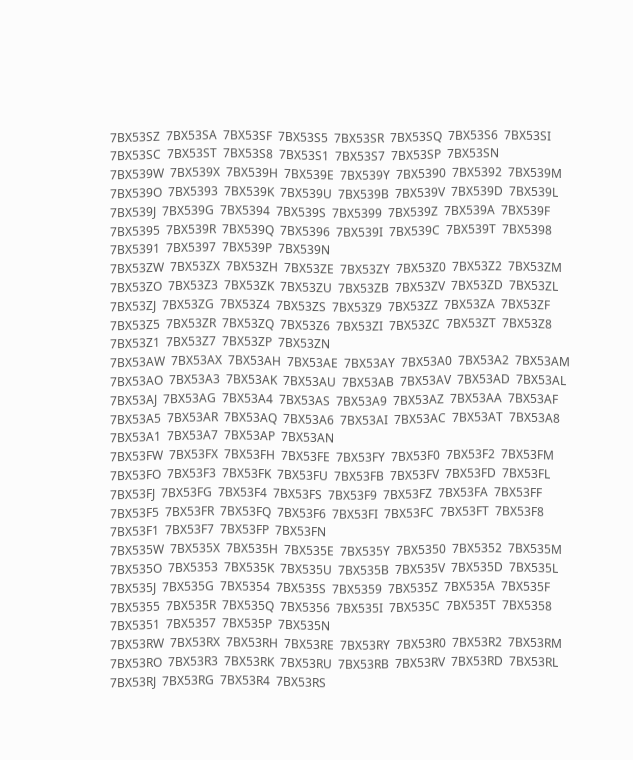7BX53SZ  7BX53SA  7BX53SF  7BX53S5  7BX53SR  7BX53SQ  7BX53S6  7BX53SI  7BX53SC  7BX53ST  7BX53S8  7BX53S1  7BX53S7  7BX53SP  7BX53SN
7BX539W  7BX539X  7BX539H  7BX539E  7BX539Y  7BX5390  7BX5392  7BX539M  7BX539O  7BX5393  7BX539K  7BX539U  7BX539B  7BX539V  7BX539D  7BX539L  7BX539J  7BX539G  7BX5394  7BX539S  7BX5399  7BX539Z  7BX539A  7BX539F  7BX5395  7BX539R  7BX539Q  7BX5396  7BX539I  7BX539C  7BX539T  7BX5398  7BX5391  7BX5397  7BX539P  7BX539N
7BX53ZW  7BX53ZX  7BX53ZH  7BX53ZE  7BX53ZY  7BX53Z0  7BX53Z2  7BX53ZM  7BX53ZO  7BX53Z3  7BX53ZK  7BX53ZU  7BX53ZB  7BX53ZV  7BX53ZD  7BX53ZL  7BX53ZJ  7BX53ZG  7BX53Z4  7BX53ZS  7BX53Z9  7BX53ZZ  7BX53ZA  7BX53ZF  7BX53Z5  7BX53ZR  7BX53ZQ  7BX53Z6  7BX53ZI  7BX53ZC  7BX53ZT  7BX53Z8  7BX53Z1  7BX53Z7  7BX53ZP  7BX53ZN
7BX53AW  7BX53AX  7BX53AH  7BX53AE  7BX53AY  7BX53A0  7BX53A2  7BX53AM  7BX53AO  7BX53A3  7BX53AK  7BX53AU  7BX53AB  7BX53AV  7BX53AD  7BX53AL  7BX53AJ  7BX53AG  7BX53A4  7BX53AS  7BX53A9  7BX53AZ  7BX53AA  7BX53AF  7BX53A5  7BX53AR  7BX53AQ  7BX53A6  7BX53AI  7BX53AC  7BX53AT  7BX53A8  7BX53A1  7BX53A7  7BX53AP  7BX53AN
7BX53FW  7BX53FX  7BX53FH  7BX53FE  7BX53FY  7BX53F0  7BX53F2  7BX53FM  7BX53FO  7BX53F3  7BX53FK  7BX53FU  7BX53FB  7BX53FV  7BX53FD  7BX53FL  7BX53FJ  7BX53FG  7BX53F4  7BX53FS  7BX53F9  7BX53FZ  7BX53FA  7BX53FF  7BX53F5  7BX53FR  7BX53FQ  7BX53F6  7BX53FI  7BX53FC  7BX53FT  7BX53F8  7BX53F1  7BX53F7  7BX53FP  7BX53FN
7BX535W  7BX535X  7BX535H  7BX535E  7BX535Y  7BX5350  7BX5352  7BX535M  7BX535O  7BX5353  7BX535K  7BX535U  7BX535B  7BX535V  7BX535D  7BX535L  7BX535J  7BX535G  7BX5354  7BX535S  7BX5359  7BX535Z  7BX535A  7BX535F  7BX5355  7BX535R  7BX535Q  7BX5356  7BX535I  7BX535C  7BX535T  7BX5358  7BX5351  7BX5357  7BX535P  7BX535N
7BX53RW  7BX53RX  7BX53RH  7BX53RE  7BX53RY  7BX53R0  7BX53R2  7BX53RM  7BX53RO  7BX53R3  7BX53RK  7BX53RU  7BX53RB  7BX53RV  7BX53RD  7BX53RL  7BX53RJ  7BX53RG  7BX53R4  7BX53RS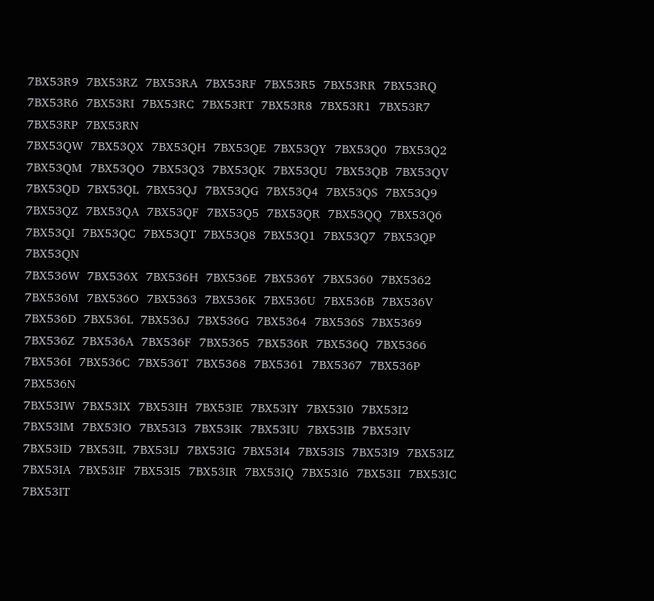7BX53R9  7BX53RZ  7BX53RA  7BX53RF  7BX53R5  7BX53RR  7BX53RQ  7BX53R6  7BX53RI  7BX53RC  7BX53RT  7BX53R8  7BX53R1  7BX53R7  7BX53RP  7BX53RN
7BX53QW  7BX53QX  7BX53QH  7BX53QE  7BX53QY  7BX53Q0  7BX53Q2  7BX53QM  7BX53QO  7BX53Q3  7BX53QK  7BX53QU  7BX53QB  7BX53QV  7BX53QD  7BX53QL  7BX53QJ  7BX53QG  7BX53Q4  7BX53QS  7BX53Q9  7BX53QZ  7BX53QA  7BX53QF  7BX53Q5  7BX53QR  7BX53QQ  7BX53Q6  7BX53QI  7BX53QC  7BX53QT  7BX53Q8  7BX53Q1  7BX53Q7  7BX53QP  7BX53QN
7BX536W  7BX536X  7BX536H  7BX536E  7BX536Y  7BX5360  7BX5362  7BX536M  7BX536O  7BX5363  7BX536K  7BX536U  7BX536B  7BX536V  7BX536D  7BX536L  7BX536J  7BX536G  7BX5364  7BX536S  7BX5369  7BX536Z  7BX536A  7BX536F  7BX5365  7BX536R  7BX536Q  7BX5366  7BX536I  7BX536C  7BX536T  7BX5368  7BX5361  7BX5367  7BX536P  7BX536N
7BX53IW  7BX53IX  7BX53IH  7BX53IE  7BX53IY  7BX53I0  7BX53I2  7BX53IM  7BX53IO  7BX53I3  7BX53IK  7BX53IU  7BX53IB  7BX53IV  7BX53ID  7BX53IL  7BX53IJ  7BX53IG  7BX53I4  7BX53IS  7BX53I9  7BX53IZ  7BX53IA  7BX53IF  7BX53I5  7BX53IR  7BX53IQ  7BX53I6  7BX53II  7BX53IC  7BX53IT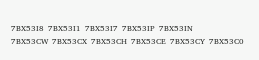7BX53I8  7BX53I1  7BX53I7  7BX53IP  7BX53IN
7BX53CW  7BX53CX  7BX53CH  7BX53CE  7BX53CY  7BX53C0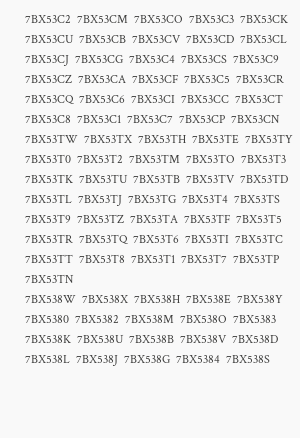7BX53C2  7BX53CM  7BX53CO  7BX53C3  7BX53CK  7BX53CU  7BX53CB  7BX53CV  7BX53CD  7BX53CL  7BX53CJ  7BX53CG  7BX53C4  7BX53CS  7BX53C9  7BX53CZ  7BX53CA  7BX53CF  7BX53C5  7BX53CR  7BX53CQ  7BX53C6  7BX53CI  7BX53CC  7BX53CT  7BX53C8  7BX53C1  7BX53C7  7BX53CP  7BX53CN
7BX53TW  7BX53TX  7BX53TH  7BX53TE  7BX53TY  7BX53T0  7BX53T2  7BX53TM  7BX53TO  7BX53T3  7BX53TK  7BX53TU  7BX53TB  7BX53TV  7BX53TD  7BX53TL  7BX53TJ  7BX53TG  7BX53T4  7BX53TS  7BX53T9  7BX53TZ  7BX53TA  7BX53TF  7BX53T5  7BX53TR  7BX53TQ  7BX53T6  7BX53TI  7BX53TC  7BX53TT  7BX53T8  7BX53T1  7BX53T7  7BX53TP  7BX53TN
7BX538W  7BX538X  7BX538H  7BX538E  7BX538Y  7BX5380  7BX5382  7BX538M  7BX538O  7BX5383  7BX538K  7BX538U  7BX538B  7BX538V  7BX538D  7BX538L  7BX538J  7BX538G  7BX5384  7BX538S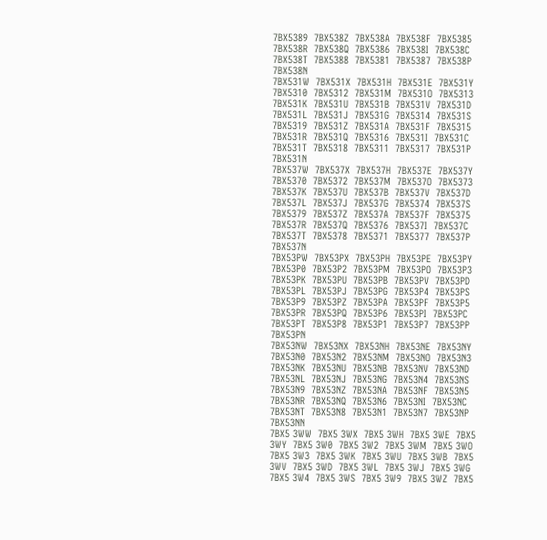7BX5389  7BX538Z  7BX538A  7BX538F  7BX5385  7BX538R  7BX538Q  7BX5386  7BX538I  7BX538C  7BX538T  7BX5388  7BX5381  7BX5387  7BX538P  7BX538N
7BX531W  7BX531X  7BX531H  7BX531E  7BX531Y  7BX5310  7BX5312  7BX531M  7BX531O  7BX5313  7BX531K  7BX531U  7BX531B  7BX531V  7BX531D  7BX531L  7BX531J  7BX531G  7BX5314  7BX531S  7BX5319  7BX531Z  7BX531A  7BX531F  7BX5315  7BX531R  7BX531Q  7BX5316  7BX531I  7BX531C  7BX531T  7BX5318  7BX5311  7BX5317  7BX531P  7BX531N
7BX537W  7BX537X  7BX537H  7BX537E  7BX537Y  7BX5370  7BX5372  7BX537M  7BX537O  7BX5373  7BX537K  7BX537U  7BX537B  7BX537V  7BX537D  7BX537L  7BX537J  7BX537G  7BX5374  7BX537S  7BX5379  7BX537Z  7BX537A  7BX537F  7BX5375  7BX537R  7BX537Q  7BX5376  7BX537I  7BX537C  7BX537T  7BX5378  7BX5371  7BX5377  7BX537P  7BX537N
7BX53PW  7BX53PX  7BX53PH  7BX53PE  7BX53PY  7BX53P0  7BX53P2  7BX53PM  7BX53PO  7BX53P3  7BX53PK  7BX53PU  7BX53PB  7BX53PV  7BX53PD  7BX53PL  7BX53PJ  7BX53PG  7BX53P4  7BX53PS  7BX53P9  7BX53PZ  7BX53PA  7BX53PF  7BX53P5  7BX53PR  7BX53PQ  7BX53P6  7BX53PI  7BX53PC  7BX53PT  7BX53P8  7BX53P1  7BX53P7  7BX53PP  7BX53PN
7BX53NW  7BX53NX  7BX53NH  7BX53NE  7BX53NY  7BX53N0  7BX53N2  7BX53NM  7BX53NO  7BX53N3  7BX53NK  7BX53NU  7BX53NB  7BX53NV  7BX53ND  7BX53NL  7BX53NJ  7BX53NG  7BX53N4  7BX53NS  7BX53N9  7BX53NZ  7BX53NA  7BX53NF  7BX53N5  7BX53NR  7BX53NQ  7BX53N6  7BX53NI  7BX53NC  7BX53NT  7BX53N8  7BX53N1  7BX53N7  7BX53NP  7BX53NN
7BX5 3WW  7BX5 3WX  7BX5 3WH  7BX5 3WE  7BX5 3WY  7BX5 3W0  7BX5 3W2  7BX5 3WM  7BX5 3WO  7BX5 3W3  7BX5 3WK  7BX5 3WU  7BX5 3WB  7BX5 3WV  7BX5 3WD  7BX5 3WL  7BX5 3WJ  7BX5 3WG  7BX5 3W4  7BX5 3WS  7BX5 3W9  7BX5 3WZ  7BX5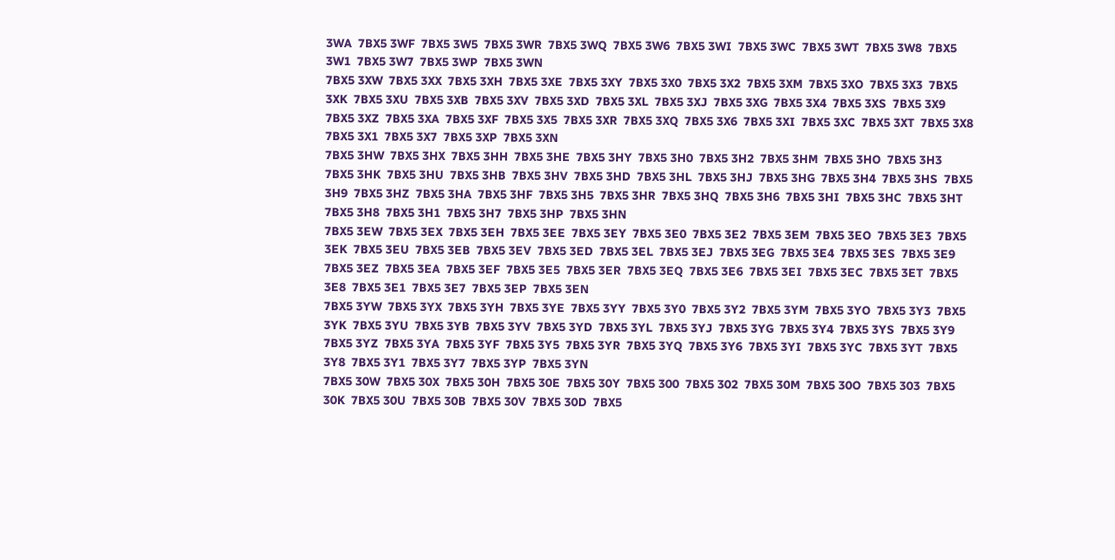3WA  7BX5 3WF  7BX5 3W5  7BX5 3WR  7BX5 3WQ  7BX5 3W6  7BX5 3WI  7BX5 3WC  7BX5 3WT  7BX5 3W8  7BX5 3W1  7BX5 3W7  7BX5 3WP  7BX5 3WN
7BX5 3XW  7BX5 3XX  7BX5 3XH  7BX5 3XE  7BX5 3XY  7BX5 3X0  7BX5 3X2  7BX5 3XM  7BX5 3XO  7BX5 3X3  7BX5 3XK  7BX5 3XU  7BX5 3XB  7BX5 3XV  7BX5 3XD  7BX5 3XL  7BX5 3XJ  7BX5 3XG  7BX5 3X4  7BX5 3XS  7BX5 3X9  7BX5 3XZ  7BX5 3XA  7BX5 3XF  7BX5 3X5  7BX5 3XR  7BX5 3XQ  7BX5 3X6  7BX5 3XI  7BX5 3XC  7BX5 3XT  7BX5 3X8  7BX5 3X1  7BX5 3X7  7BX5 3XP  7BX5 3XN
7BX5 3HW  7BX5 3HX  7BX5 3HH  7BX5 3HE  7BX5 3HY  7BX5 3H0  7BX5 3H2  7BX5 3HM  7BX5 3HO  7BX5 3H3  7BX5 3HK  7BX5 3HU  7BX5 3HB  7BX5 3HV  7BX5 3HD  7BX5 3HL  7BX5 3HJ  7BX5 3HG  7BX5 3H4  7BX5 3HS  7BX5 3H9  7BX5 3HZ  7BX5 3HA  7BX5 3HF  7BX5 3H5  7BX5 3HR  7BX5 3HQ  7BX5 3H6  7BX5 3HI  7BX5 3HC  7BX5 3HT  7BX5 3H8  7BX5 3H1  7BX5 3H7  7BX5 3HP  7BX5 3HN
7BX5 3EW  7BX5 3EX  7BX5 3EH  7BX5 3EE  7BX5 3EY  7BX5 3E0  7BX5 3E2  7BX5 3EM  7BX5 3EO  7BX5 3E3  7BX5 3EK  7BX5 3EU  7BX5 3EB  7BX5 3EV  7BX5 3ED  7BX5 3EL  7BX5 3EJ  7BX5 3EG  7BX5 3E4  7BX5 3ES  7BX5 3E9  7BX5 3EZ  7BX5 3EA  7BX5 3EF  7BX5 3E5  7BX5 3ER  7BX5 3EQ  7BX5 3E6  7BX5 3EI  7BX5 3EC  7BX5 3ET  7BX5 3E8  7BX5 3E1  7BX5 3E7  7BX5 3EP  7BX5 3EN
7BX5 3YW  7BX5 3YX  7BX5 3YH  7BX5 3YE  7BX5 3YY  7BX5 3Y0  7BX5 3Y2  7BX5 3YM  7BX5 3YO  7BX5 3Y3  7BX5 3YK  7BX5 3YU  7BX5 3YB  7BX5 3YV  7BX5 3YD  7BX5 3YL  7BX5 3YJ  7BX5 3YG  7BX5 3Y4  7BX5 3YS  7BX5 3Y9  7BX5 3YZ  7BX5 3YA  7BX5 3YF  7BX5 3Y5  7BX5 3YR  7BX5 3YQ  7BX5 3Y6  7BX5 3YI  7BX5 3YC  7BX5 3YT  7BX5 3Y8  7BX5 3Y1  7BX5 3Y7  7BX5 3YP  7BX5 3YN
7BX5 30W  7BX5 30X  7BX5 30H  7BX5 30E  7BX5 30Y  7BX5 300  7BX5 302  7BX5 30M  7BX5 30O  7BX5 303  7BX5 30K  7BX5 30U  7BX5 30B  7BX5 30V  7BX5 30D  7BX5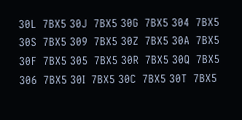30L  7BX5 30J  7BX5 30G  7BX5 304  7BX5 30S  7BX5 309  7BX5 30Z  7BX5 30A  7BX5 30F  7BX5 305  7BX5 30R  7BX5 30Q  7BX5 306  7BX5 30I  7BX5 30C  7BX5 30T  7BX5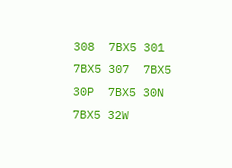308  7BX5 301  7BX5 307  7BX5 30P  7BX5 30N
7BX5 32W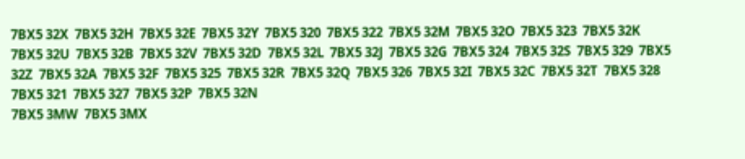7BX5 32X  7BX5 32H  7BX5 32E  7BX5 32Y  7BX5 320  7BX5 322  7BX5 32M  7BX5 32O  7BX5 323  7BX5 32K  7BX5 32U  7BX5 32B  7BX5 32V  7BX5 32D  7BX5 32L  7BX5 32J  7BX5 32G  7BX5 324  7BX5 32S  7BX5 329  7BX5 32Z  7BX5 32A  7BX5 32F  7BX5 325  7BX5 32R  7BX5 32Q  7BX5 326  7BX5 32I  7BX5 32C  7BX5 32T  7BX5 328  7BX5 321  7BX5 327  7BX5 32P  7BX5 32N
7BX5 3MW  7BX5 3MX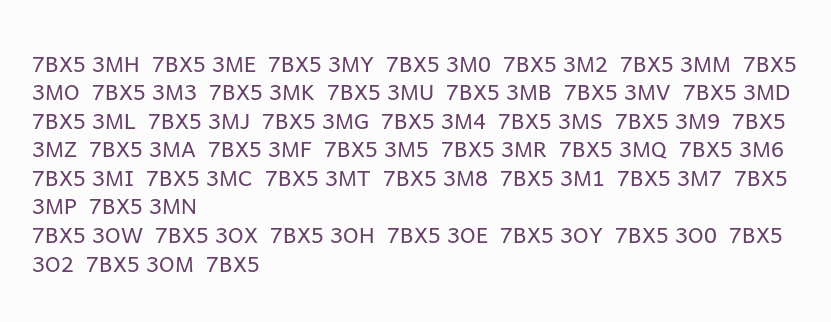7BX5 3MH  7BX5 3ME  7BX5 3MY  7BX5 3M0  7BX5 3M2  7BX5 3MM  7BX5 3MO  7BX5 3M3  7BX5 3MK  7BX5 3MU  7BX5 3MB  7BX5 3MV  7BX5 3MD  7BX5 3ML  7BX5 3MJ  7BX5 3MG  7BX5 3M4  7BX5 3MS  7BX5 3M9  7BX5 3MZ  7BX5 3MA  7BX5 3MF  7BX5 3M5  7BX5 3MR  7BX5 3MQ  7BX5 3M6  7BX5 3MI  7BX5 3MC  7BX5 3MT  7BX5 3M8  7BX5 3M1  7BX5 3M7  7BX5 3MP  7BX5 3MN
7BX5 3OW  7BX5 3OX  7BX5 3OH  7BX5 3OE  7BX5 3OY  7BX5 3O0  7BX5 3O2  7BX5 3OM  7BX5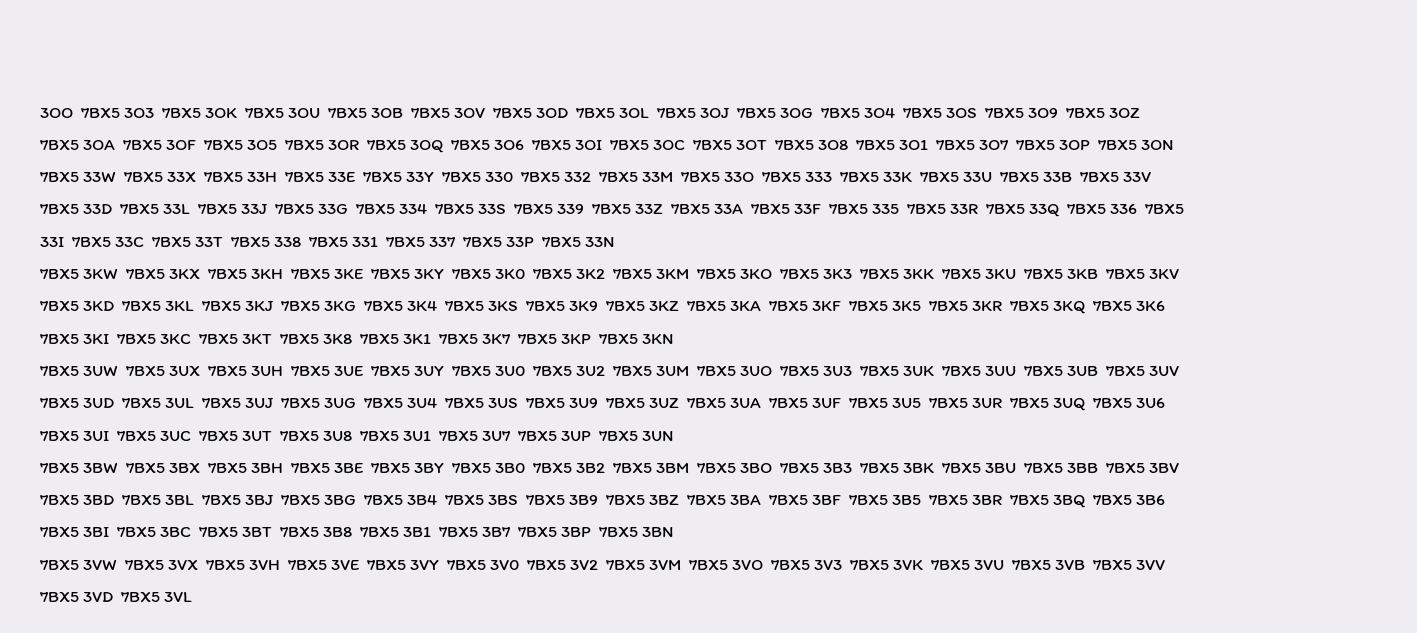3OO  7BX5 3O3  7BX5 3OK  7BX5 3OU  7BX5 3OB  7BX5 3OV  7BX5 3OD  7BX5 3OL  7BX5 3OJ  7BX5 3OG  7BX5 3O4  7BX5 3OS  7BX5 3O9  7BX5 3OZ  7BX5 3OA  7BX5 3OF  7BX5 3O5  7BX5 3OR  7BX5 3OQ  7BX5 3O6  7BX5 3OI  7BX5 3OC  7BX5 3OT  7BX5 3O8  7BX5 3O1  7BX5 3O7  7BX5 3OP  7BX5 3ON
7BX5 33W  7BX5 33X  7BX5 33H  7BX5 33E  7BX5 33Y  7BX5 330  7BX5 332  7BX5 33M  7BX5 33O  7BX5 333  7BX5 33K  7BX5 33U  7BX5 33B  7BX5 33V  7BX5 33D  7BX5 33L  7BX5 33J  7BX5 33G  7BX5 334  7BX5 33S  7BX5 339  7BX5 33Z  7BX5 33A  7BX5 33F  7BX5 335  7BX5 33R  7BX5 33Q  7BX5 336  7BX5 33I  7BX5 33C  7BX5 33T  7BX5 338  7BX5 331  7BX5 337  7BX5 33P  7BX5 33N
7BX5 3KW  7BX5 3KX  7BX5 3KH  7BX5 3KE  7BX5 3KY  7BX5 3K0  7BX5 3K2  7BX5 3KM  7BX5 3KO  7BX5 3K3  7BX5 3KK  7BX5 3KU  7BX5 3KB  7BX5 3KV  7BX5 3KD  7BX5 3KL  7BX5 3KJ  7BX5 3KG  7BX5 3K4  7BX5 3KS  7BX5 3K9  7BX5 3KZ  7BX5 3KA  7BX5 3KF  7BX5 3K5  7BX5 3KR  7BX5 3KQ  7BX5 3K6  7BX5 3KI  7BX5 3KC  7BX5 3KT  7BX5 3K8  7BX5 3K1  7BX5 3K7  7BX5 3KP  7BX5 3KN
7BX5 3UW  7BX5 3UX  7BX5 3UH  7BX5 3UE  7BX5 3UY  7BX5 3U0  7BX5 3U2  7BX5 3UM  7BX5 3UO  7BX5 3U3  7BX5 3UK  7BX5 3UU  7BX5 3UB  7BX5 3UV  7BX5 3UD  7BX5 3UL  7BX5 3UJ  7BX5 3UG  7BX5 3U4  7BX5 3US  7BX5 3U9  7BX5 3UZ  7BX5 3UA  7BX5 3UF  7BX5 3U5  7BX5 3UR  7BX5 3UQ  7BX5 3U6  7BX5 3UI  7BX5 3UC  7BX5 3UT  7BX5 3U8  7BX5 3U1  7BX5 3U7  7BX5 3UP  7BX5 3UN
7BX5 3BW  7BX5 3BX  7BX5 3BH  7BX5 3BE  7BX5 3BY  7BX5 3B0  7BX5 3B2  7BX5 3BM  7BX5 3BO  7BX5 3B3  7BX5 3BK  7BX5 3BU  7BX5 3BB  7BX5 3BV  7BX5 3BD  7BX5 3BL  7BX5 3BJ  7BX5 3BG  7BX5 3B4  7BX5 3BS  7BX5 3B9  7BX5 3BZ  7BX5 3BA  7BX5 3BF  7BX5 3B5  7BX5 3BR  7BX5 3BQ  7BX5 3B6  7BX5 3BI  7BX5 3BC  7BX5 3BT  7BX5 3B8  7BX5 3B1  7BX5 3B7  7BX5 3BP  7BX5 3BN
7BX5 3VW  7BX5 3VX  7BX5 3VH  7BX5 3VE  7BX5 3VY  7BX5 3V0  7BX5 3V2  7BX5 3VM  7BX5 3VO  7BX5 3V3  7BX5 3VK  7BX5 3VU  7BX5 3VB  7BX5 3VV  7BX5 3VD  7BX5 3VL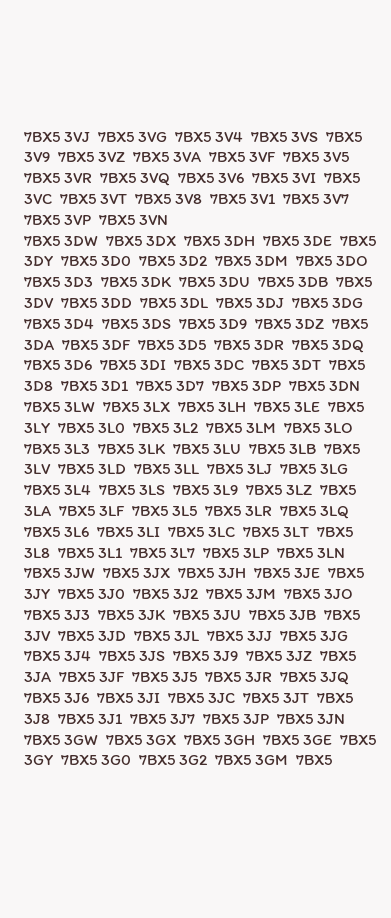7BX5 3VJ  7BX5 3VG  7BX5 3V4  7BX5 3VS  7BX5 3V9  7BX5 3VZ  7BX5 3VA  7BX5 3VF  7BX5 3V5  7BX5 3VR  7BX5 3VQ  7BX5 3V6  7BX5 3VI  7BX5 3VC  7BX5 3VT  7BX5 3V8  7BX5 3V1  7BX5 3V7  7BX5 3VP  7BX5 3VN
7BX5 3DW  7BX5 3DX  7BX5 3DH  7BX5 3DE  7BX5 3DY  7BX5 3D0  7BX5 3D2  7BX5 3DM  7BX5 3DO  7BX5 3D3  7BX5 3DK  7BX5 3DU  7BX5 3DB  7BX5 3DV  7BX5 3DD  7BX5 3DL  7BX5 3DJ  7BX5 3DG  7BX5 3D4  7BX5 3DS  7BX5 3D9  7BX5 3DZ  7BX5 3DA  7BX5 3DF  7BX5 3D5  7BX5 3DR  7BX5 3DQ  7BX5 3D6  7BX5 3DI  7BX5 3DC  7BX5 3DT  7BX5 3D8  7BX5 3D1  7BX5 3D7  7BX5 3DP  7BX5 3DN
7BX5 3LW  7BX5 3LX  7BX5 3LH  7BX5 3LE  7BX5 3LY  7BX5 3L0  7BX5 3L2  7BX5 3LM  7BX5 3LO  7BX5 3L3  7BX5 3LK  7BX5 3LU  7BX5 3LB  7BX5 3LV  7BX5 3LD  7BX5 3LL  7BX5 3LJ  7BX5 3LG  7BX5 3L4  7BX5 3LS  7BX5 3L9  7BX5 3LZ  7BX5 3LA  7BX5 3LF  7BX5 3L5  7BX5 3LR  7BX5 3LQ  7BX5 3L6  7BX5 3LI  7BX5 3LC  7BX5 3LT  7BX5 3L8  7BX5 3L1  7BX5 3L7  7BX5 3LP  7BX5 3LN
7BX5 3JW  7BX5 3JX  7BX5 3JH  7BX5 3JE  7BX5 3JY  7BX5 3J0  7BX5 3J2  7BX5 3JM  7BX5 3JO  7BX5 3J3  7BX5 3JK  7BX5 3JU  7BX5 3JB  7BX5 3JV  7BX5 3JD  7BX5 3JL  7BX5 3JJ  7BX5 3JG  7BX5 3J4  7BX5 3JS  7BX5 3J9  7BX5 3JZ  7BX5 3JA  7BX5 3JF  7BX5 3J5  7BX5 3JR  7BX5 3JQ  7BX5 3J6  7BX5 3JI  7BX5 3JC  7BX5 3JT  7BX5 3J8  7BX5 3J1  7BX5 3J7  7BX5 3JP  7BX5 3JN
7BX5 3GW  7BX5 3GX  7BX5 3GH  7BX5 3GE  7BX5 3GY  7BX5 3G0  7BX5 3G2  7BX5 3GM  7BX5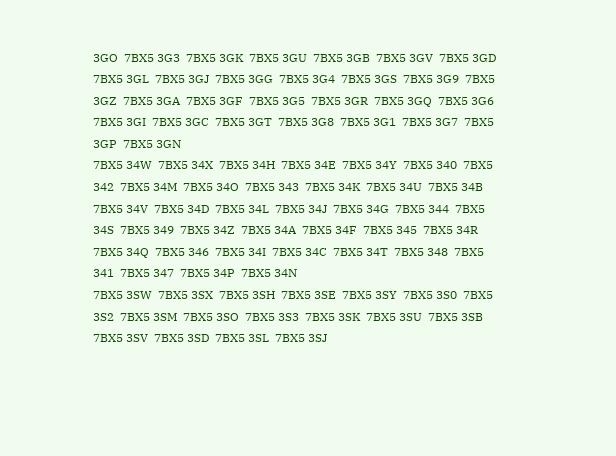3GO  7BX5 3G3  7BX5 3GK  7BX5 3GU  7BX5 3GB  7BX5 3GV  7BX5 3GD  7BX5 3GL  7BX5 3GJ  7BX5 3GG  7BX5 3G4  7BX5 3GS  7BX5 3G9  7BX5 3GZ  7BX5 3GA  7BX5 3GF  7BX5 3G5  7BX5 3GR  7BX5 3GQ  7BX5 3G6  7BX5 3GI  7BX5 3GC  7BX5 3GT  7BX5 3G8  7BX5 3G1  7BX5 3G7  7BX5 3GP  7BX5 3GN
7BX5 34W  7BX5 34X  7BX5 34H  7BX5 34E  7BX5 34Y  7BX5 340  7BX5 342  7BX5 34M  7BX5 34O  7BX5 343  7BX5 34K  7BX5 34U  7BX5 34B  7BX5 34V  7BX5 34D  7BX5 34L  7BX5 34J  7BX5 34G  7BX5 344  7BX5 34S  7BX5 349  7BX5 34Z  7BX5 34A  7BX5 34F  7BX5 345  7BX5 34R  7BX5 34Q  7BX5 346  7BX5 34I  7BX5 34C  7BX5 34T  7BX5 348  7BX5 341  7BX5 347  7BX5 34P  7BX5 34N
7BX5 3SW  7BX5 3SX  7BX5 3SH  7BX5 3SE  7BX5 3SY  7BX5 3S0  7BX5 3S2  7BX5 3SM  7BX5 3SO  7BX5 3S3  7BX5 3SK  7BX5 3SU  7BX5 3SB  7BX5 3SV  7BX5 3SD  7BX5 3SL  7BX5 3SJ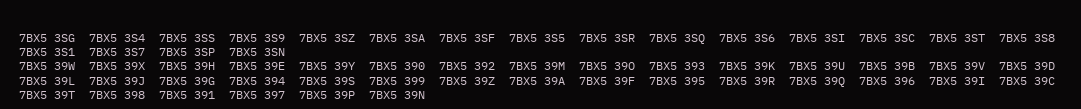7BX5 3SG  7BX5 3S4  7BX5 3SS  7BX5 3S9  7BX5 3SZ  7BX5 3SA  7BX5 3SF  7BX5 3S5  7BX5 3SR  7BX5 3SQ  7BX5 3S6  7BX5 3SI  7BX5 3SC  7BX5 3ST  7BX5 3S8  7BX5 3S1  7BX5 3S7  7BX5 3SP  7BX5 3SN
7BX5 39W  7BX5 39X  7BX5 39H  7BX5 39E  7BX5 39Y  7BX5 390  7BX5 392  7BX5 39M  7BX5 39O  7BX5 393  7BX5 39K  7BX5 39U  7BX5 39B  7BX5 39V  7BX5 39D  7BX5 39L  7BX5 39J  7BX5 39G  7BX5 394  7BX5 39S  7BX5 399  7BX5 39Z  7BX5 39A  7BX5 39F  7BX5 395  7BX5 39R  7BX5 39Q  7BX5 396  7BX5 39I  7BX5 39C  7BX5 39T  7BX5 398  7BX5 391  7BX5 397  7BX5 39P  7BX5 39N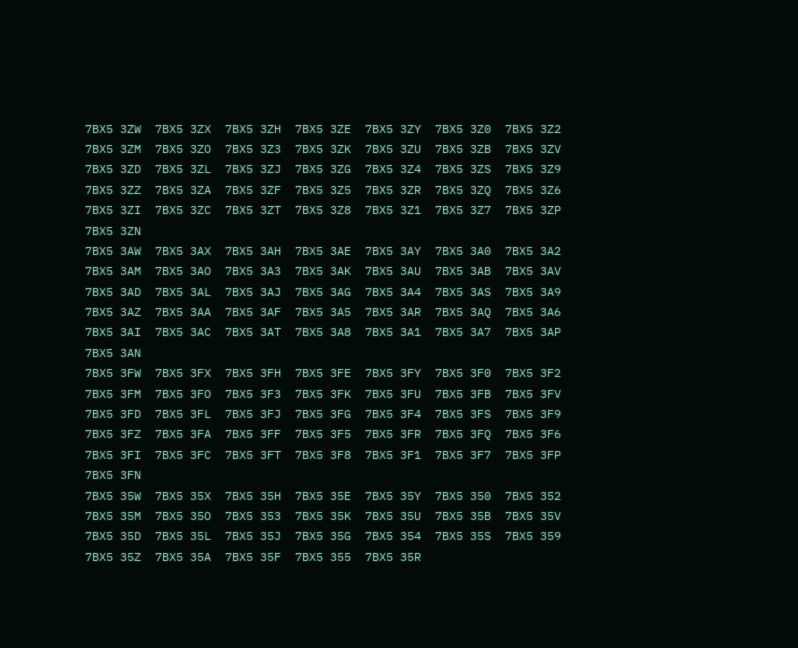7BX5 3ZW  7BX5 3ZX  7BX5 3ZH  7BX5 3ZE  7BX5 3ZY  7BX5 3Z0  7BX5 3Z2  7BX5 3ZM  7BX5 3ZO  7BX5 3Z3  7BX5 3ZK  7BX5 3ZU  7BX5 3ZB  7BX5 3ZV  7BX5 3ZD  7BX5 3ZL  7BX5 3ZJ  7BX5 3ZG  7BX5 3Z4  7BX5 3ZS  7BX5 3Z9  7BX5 3ZZ  7BX5 3ZA  7BX5 3ZF  7BX5 3Z5  7BX5 3ZR  7BX5 3ZQ  7BX5 3Z6  7BX5 3ZI  7BX5 3ZC  7BX5 3ZT  7BX5 3Z8  7BX5 3Z1  7BX5 3Z7  7BX5 3ZP  7BX5 3ZN
7BX5 3AW  7BX5 3AX  7BX5 3AH  7BX5 3AE  7BX5 3AY  7BX5 3A0  7BX5 3A2  7BX5 3AM  7BX5 3AO  7BX5 3A3  7BX5 3AK  7BX5 3AU  7BX5 3AB  7BX5 3AV  7BX5 3AD  7BX5 3AL  7BX5 3AJ  7BX5 3AG  7BX5 3A4  7BX5 3AS  7BX5 3A9  7BX5 3AZ  7BX5 3AA  7BX5 3AF  7BX5 3A5  7BX5 3AR  7BX5 3AQ  7BX5 3A6  7BX5 3AI  7BX5 3AC  7BX5 3AT  7BX5 3A8  7BX5 3A1  7BX5 3A7  7BX5 3AP  7BX5 3AN
7BX5 3FW  7BX5 3FX  7BX5 3FH  7BX5 3FE  7BX5 3FY  7BX5 3F0  7BX5 3F2  7BX5 3FM  7BX5 3FO  7BX5 3F3  7BX5 3FK  7BX5 3FU  7BX5 3FB  7BX5 3FV  7BX5 3FD  7BX5 3FL  7BX5 3FJ  7BX5 3FG  7BX5 3F4  7BX5 3FS  7BX5 3F9  7BX5 3FZ  7BX5 3FA  7BX5 3FF  7BX5 3F5  7BX5 3FR  7BX5 3FQ  7BX5 3F6  7BX5 3FI  7BX5 3FC  7BX5 3FT  7BX5 3F8  7BX5 3F1  7BX5 3F7  7BX5 3FP  7BX5 3FN
7BX5 35W  7BX5 35X  7BX5 35H  7BX5 35E  7BX5 35Y  7BX5 350  7BX5 352  7BX5 35M  7BX5 35O  7BX5 353  7BX5 35K  7BX5 35U  7BX5 35B  7BX5 35V  7BX5 35D  7BX5 35L  7BX5 35J  7BX5 35G  7BX5 354  7BX5 35S  7BX5 359  7BX5 35Z  7BX5 35A  7BX5 35F  7BX5 355  7BX5 35R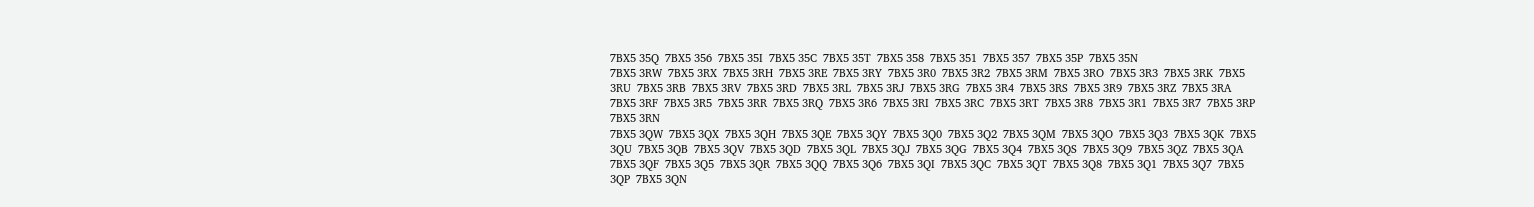7BX5 35Q  7BX5 356  7BX5 35I  7BX5 35C  7BX5 35T  7BX5 358  7BX5 351  7BX5 357  7BX5 35P  7BX5 35N
7BX5 3RW  7BX5 3RX  7BX5 3RH  7BX5 3RE  7BX5 3RY  7BX5 3R0  7BX5 3R2  7BX5 3RM  7BX5 3RO  7BX5 3R3  7BX5 3RK  7BX5 3RU  7BX5 3RB  7BX5 3RV  7BX5 3RD  7BX5 3RL  7BX5 3RJ  7BX5 3RG  7BX5 3R4  7BX5 3RS  7BX5 3R9  7BX5 3RZ  7BX5 3RA  7BX5 3RF  7BX5 3R5  7BX5 3RR  7BX5 3RQ  7BX5 3R6  7BX5 3RI  7BX5 3RC  7BX5 3RT  7BX5 3R8  7BX5 3R1  7BX5 3R7  7BX5 3RP  7BX5 3RN
7BX5 3QW  7BX5 3QX  7BX5 3QH  7BX5 3QE  7BX5 3QY  7BX5 3Q0  7BX5 3Q2  7BX5 3QM  7BX5 3QO  7BX5 3Q3  7BX5 3QK  7BX5 3QU  7BX5 3QB  7BX5 3QV  7BX5 3QD  7BX5 3QL  7BX5 3QJ  7BX5 3QG  7BX5 3Q4  7BX5 3QS  7BX5 3Q9  7BX5 3QZ  7BX5 3QA  7BX5 3QF  7BX5 3Q5  7BX5 3QR  7BX5 3QQ  7BX5 3Q6  7BX5 3QI  7BX5 3QC  7BX5 3QT  7BX5 3Q8  7BX5 3Q1  7BX5 3Q7  7BX5 3QP  7BX5 3QN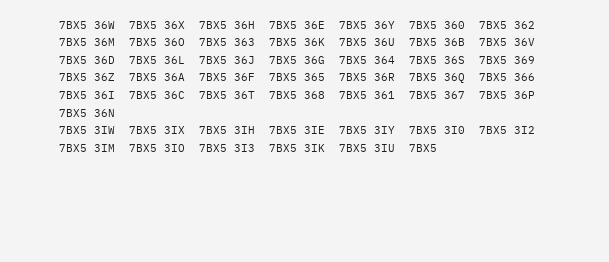7BX5 36W  7BX5 36X  7BX5 36H  7BX5 36E  7BX5 36Y  7BX5 360  7BX5 362  7BX5 36M  7BX5 36O  7BX5 363  7BX5 36K  7BX5 36U  7BX5 36B  7BX5 36V  7BX5 36D  7BX5 36L  7BX5 36J  7BX5 36G  7BX5 364  7BX5 36S  7BX5 369  7BX5 36Z  7BX5 36A  7BX5 36F  7BX5 365  7BX5 36R  7BX5 36Q  7BX5 366  7BX5 36I  7BX5 36C  7BX5 36T  7BX5 368  7BX5 361  7BX5 367  7BX5 36P  7BX5 36N
7BX5 3IW  7BX5 3IX  7BX5 3IH  7BX5 3IE  7BX5 3IY  7BX5 3I0  7BX5 3I2  7BX5 3IM  7BX5 3IO  7BX5 3I3  7BX5 3IK  7BX5 3IU  7BX5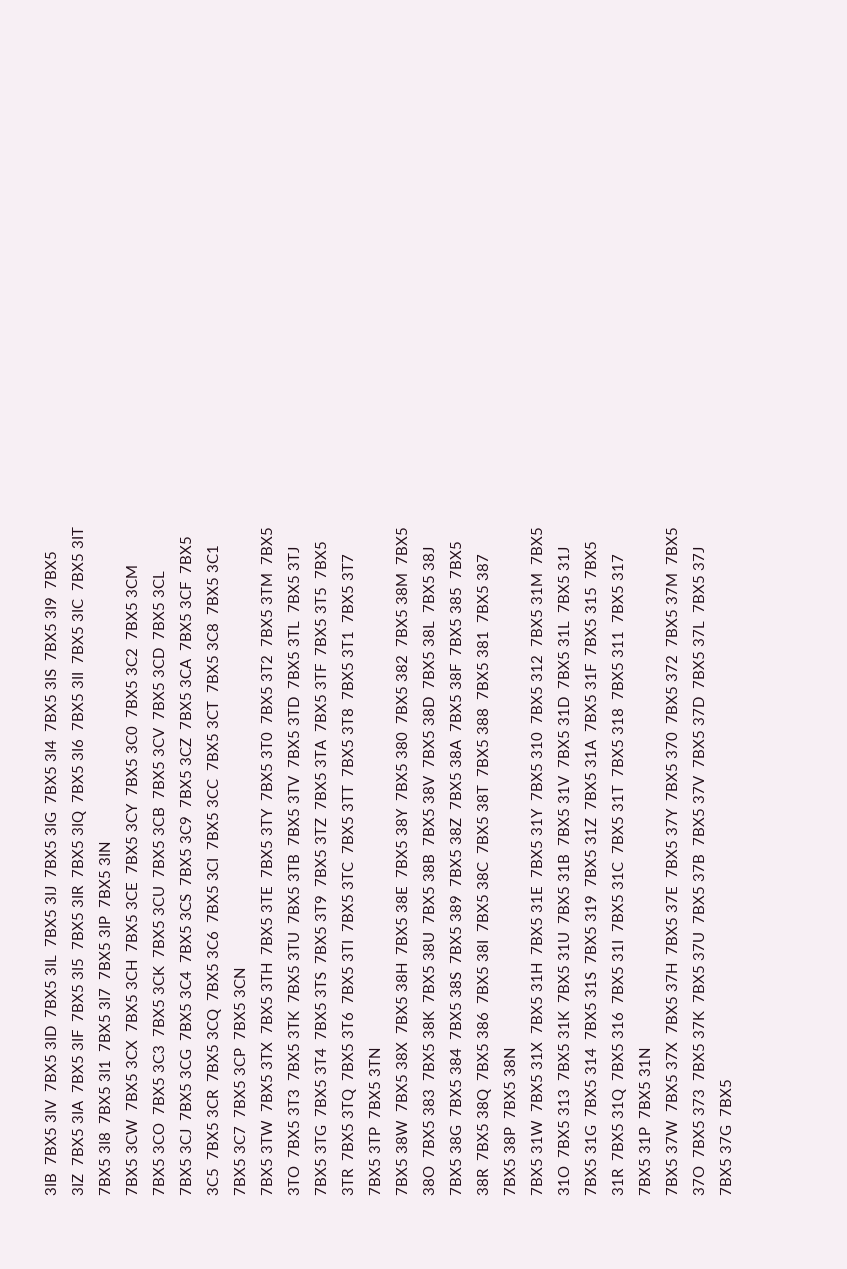3IB  7BX5 3IV  7BX5 3ID  7BX5 3IL  7BX5 3IJ  7BX5 3IG  7BX5 3I4  7BX5 3IS  7BX5 3I9  7BX5 3IZ  7BX5 3IA  7BX5 3IF  7BX5 3I5  7BX5 3IR  7BX5 3IQ  7BX5 3I6  7BX5 3II  7BX5 3IC  7BX5 3IT  7BX5 3I8  7BX5 3I1  7BX5 3I7  7BX5 3IP  7BX5 3IN
7BX5 3CW  7BX5 3CX  7BX5 3CH  7BX5 3CE  7BX5 3CY  7BX5 3C0  7BX5 3C2  7BX5 3CM  7BX5 3CO  7BX5 3C3  7BX5 3CK  7BX5 3CU  7BX5 3CB  7BX5 3CV  7BX5 3CD  7BX5 3CL  7BX5 3CJ  7BX5 3CG  7BX5 3C4  7BX5 3CS  7BX5 3C9  7BX5 3CZ  7BX5 3CA  7BX5 3CF  7BX5 3C5  7BX5 3CR  7BX5 3CQ  7BX5 3C6  7BX5 3CI  7BX5 3CC  7BX5 3CT  7BX5 3C8  7BX5 3C1  7BX5 3C7  7BX5 3CP  7BX5 3CN
7BX5 3TW  7BX5 3TX  7BX5 3TH  7BX5 3TE  7BX5 3TY  7BX5 3T0  7BX5 3T2  7BX5 3TM  7BX5 3TO  7BX5 3T3  7BX5 3TK  7BX5 3TU  7BX5 3TB  7BX5 3TV  7BX5 3TD  7BX5 3TL  7BX5 3TJ  7BX5 3TG  7BX5 3T4  7BX5 3TS  7BX5 3T9  7BX5 3TZ  7BX5 3TA  7BX5 3TF  7BX5 3T5  7BX5 3TR  7BX5 3TQ  7BX5 3T6  7BX5 3TI  7BX5 3TC  7BX5 3TT  7BX5 3T8  7BX5 3T1  7BX5 3T7  7BX5 3TP  7BX5 3TN
7BX5 38W  7BX5 38X  7BX5 38H  7BX5 38E  7BX5 38Y  7BX5 380  7BX5 382  7BX5 38M  7BX5 38O  7BX5 383  7BX5 38K  7BX5 38U  7BX5 38B  7BX5 38V  7BX5 38D  7BX5 38L  7BX5 38J  7BX5 38G  7BX5 384  7BX5 38S  7BX5 389  7BX5 38Z  7BX5 38A  7BX5 38F  7BX5 385  7BX5 38R  7BX5 38Q  7BX5 386  7BX5 38I  7BX5 38C  7BX5 38T  7BX5 388  7BX5 381  7BX5 387  7BX5 38P  7BX5 38N
7BX5 31W  7BX5 31X  7BX5 31H  7BX5 31E  7BX5 31Y  7BX5 310  7BX5 312  7BX5 31M  7BX5 31O  7BX5 313  7BX5 31K  7BX5 31U  7BX5 31B  7BX5 31V  7BX5 31D  7BX5 31L  7BX5 31J  7BX5 31G  7BX5 314  7BX5 31S  7BX5 319  7BX5 31Z  7BX5 31A  7BX5 31F  7BX5 315  7BX5 31R  7BX5 31Q  7BX5 316  7BX5 31I  7BX5 31C  7BX5 31T  7BX5 318  7BX5 311  7BX5 317  7BX5 31P  7BX5 31N
7BX5 37W  7BX5 37X  7BX5 37H  7BX5 37E  7BX5 37Y  7BX5 370  7BX5 372  7BX5 37M  7BX5 37O  7BX5 373  7BX5 37K  7BX5 37U  7BX5 37B  7BX5 37V  7BX5 37D  7BX5 37L  7BX5 37J  7BX5 37G  7BX5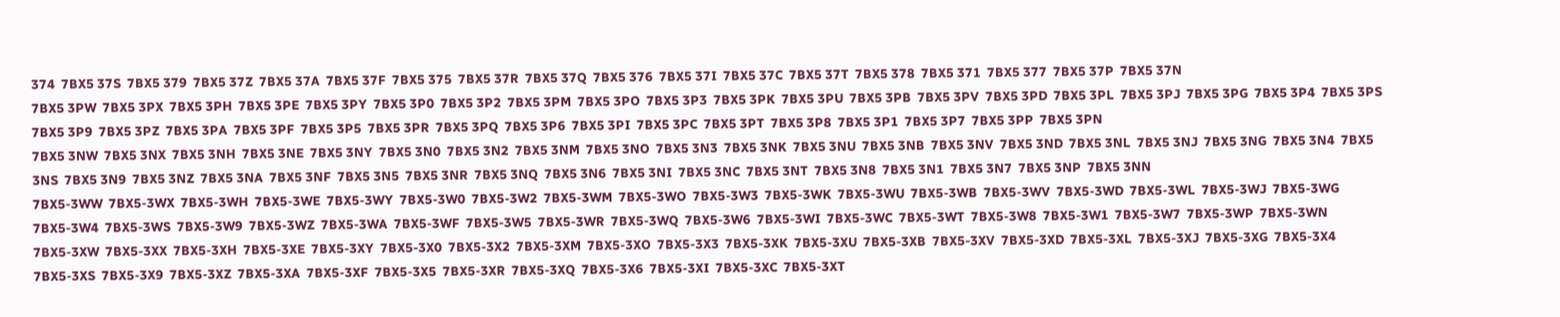374  7BX5 37S  7BX5 379  7BX5 37Z  7BX5 37A  7BX5 37F  7BX5 375  7BX5 37R  7BX5 37Q  7BX5 376  7BX5 37I  7BX5 37C  7BX5 37T  7BX5 378  7BX5 371  7BX5 377  7BX5 37P  7BX5 37N
7BX5 3PW  7BX5 3PX  7BX5 3PH  7BX5 3PE  7BX5 3PY  7BX5 3P0  7BX5 3P2  7BX5 3PM  7BX5 3PO  7BX5 3P3  7BX5 3PK  7BX5 3PU  7BX5 3PB  7BX5 3PV  7BX5 3PD  7BX5 3PL  7BX5 3PJ  7BX5 3PG  7BX5 3P4  7BX5 3PS  7BX5 3P9  7BX5 3PZ  7BX5 3PA  7BX5 3PF  7BX5 3P5  7BX5 3PR  7BX5 3PQ  7BX5 3P6  7BX5 3PI  7BX5 3PC  7BX5 3PT  7BX5 3P8  7BX5 3P1  7BX5 3P7  7BX5 3PP  7BX5 3PN
7BX5 3NW  7BX5 3NX  7BX5 3NH  7BX5 3NE  7BX5 3NY  7BX5 3N0  7BX5 3N2  7BX5 3NM  7BX5 3NO  7BX5 3N3  7BX5 3NK  7BX5 3NU  7BX5 3NB  7BX5 3NV  7BX5 3ND  7BX5 3NL  7BX5 3NJ  7BX5 3NG  7BX5 3N4  7BX5 3NS  7BX5 3N9  7BX5 3NZ  7BX5 3NA  7BX5 3NF  7BX5 3N5  7BX5 3NR  7BX5 3NQ  7BX5 3N6  7BX5 3NI  7BX5 3NC  7BX5 3NT  7BX5 3N8  7BX5 3N1  7BX5 3N7  7BX5 3NP  7BX5 3NN
7BX5-3WW  7BX5-3WX  7BX5-3WH  7BX5-3WE  7BX5-3WY  7BX5-3W0  7BX5-3W2  7BX5-3WM  7BX5-3WO  7BX5-3W3  7BX5-3WK  7BX5-3WU  7BX5-3WB  7BX5-3WV  7BX5-3WD  7BX5-3WL  7BX5-3WJ  7BX5-3WG  7BX5-3W4  7BX5-3WS  7BX5-3W9  7BX5-3WZ  7BX5-3WA  7BX5-3WF  7BX5-3W5  7BX5-3WR  7BX5-3WQ  7BX5-3W6  7BX5-3WI  7BX5-3WC  7BX5-3WT  7BX5-3W8  7BX5-3W1  7BX5-3W7  7BX5-3WP  7BX5-3WN
7BX5-3XW  7BX5-3XX  7BX5-3XH  7BX5-3XE  7BX5-3XY  7BX5-3X0  7BX5-3X2  7BX5-3XM  7BX5-3XO  7BX5-3X3  7BX5-3XK  7BX5-3XU  7BX5-3XB  7BX5-3XV  7BX5-3XD  7BX5-3XL  7BX5-3XJ  7BX5-3XG  7BX5-3X4  7BX5-3XS  7BX5-3X9  7BX5-3XZ  7BX5-3XA  7BX5-3XF  7BX5-3X5  7BX5-3XR  7BX5-3XQ  7BX5-3X6  7BX5-3XI  7BX5-3XC  7BX5-3XT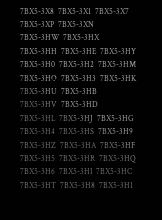7BX5-3X8  7BX5-3X1  7BX5-3X7  7BX5-3XP  7BX5-3XN
7BX5-3HW  7BX5-3HX  7BX5-3HH  7BX5-3HE  7BX5-3HY  7BX5-3H0  7BX5-3H2  7BX5-3HM  7BX5-3HO  7BX5-3H3  7BX5-3HK  7BX5-3HU  7BX5-3HB  7BX5-3HV  7BX5-3HD  7BX5-3HL  7BX5-3HJ  7BX5-3HG  7BX5-3H4  7BX5-3HS  7BX5-3H9  7BX5-3HZ  7BX5-3HA  7BX5-3HF  7BX5-3H5  7BX5-3HR  7BX5-3HQ  7BX5-3H6  7BX5-3HI  7BX5-3HC  7BX5-3HT  7BX5-3H8  7BX5-3H1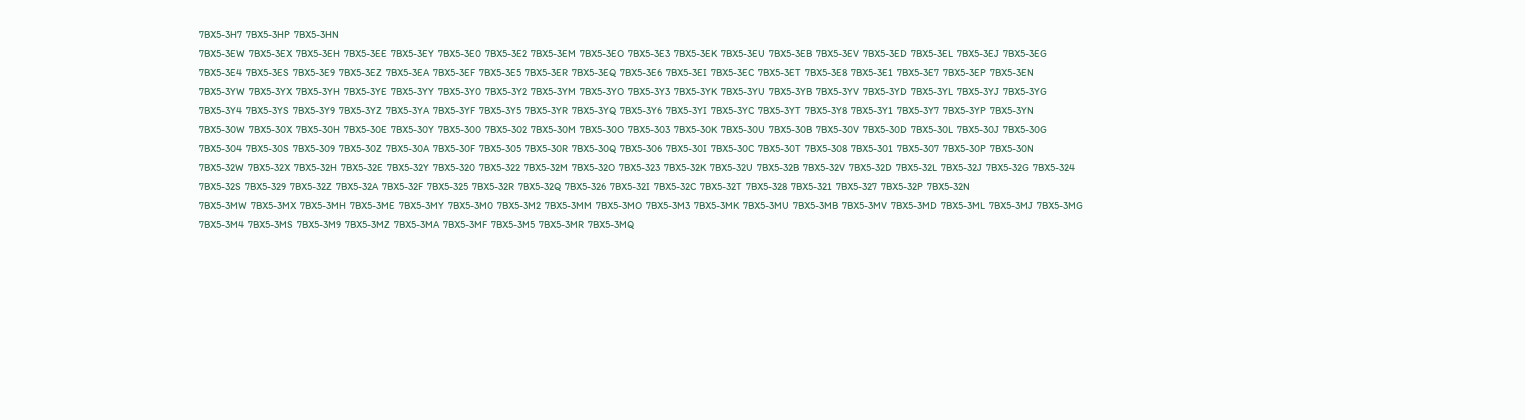7BX5-3H7  7BX5-3HP  7BX5-3HN
7BX5-3EW  7BX5-3EX  7BX5-3EH  7BX5-3EE  7BX5-3EY  7BX5-3E0  7BX5-3E2  7BX5-3EM  7BX5-3EO  7BX5-3E3  7BX5-3EK  7BX5-3EU  7BX5-3EB  7BX5-3EV  7BX5-3ED  7BX5-3EL  7BX5-3EJ  7BX5-3EG  7BX5-3E4  7BX5-3ES  7BX5-3E9  7BX5-3EZ  7BX5-3EA  7BX5-3EF  7BX5-3E5  7BX5-3ER  7BX5-3EQ  7BX5-3E6  7BX5-3EI  7BX5-3EC  7BX5-3ET  7BX5-3E8  7BX5-3E1  7BX5-3E7  7BX5-3EP  7BX5-3EN
7BX5-3YW  7BX5-3YX  7BX5-3YH  7BX5-3YE  7BX5-3YY  7BX5-3Y0  7BX5-3Y2  7BX5-3YM  7BX5-3YO  7BX5-3Y3  7BX5-3YK  7BX5-3YU  7BX5-3YB  7BX5-3YV  7BX5-3YD  7BX5-3YL  7BX5-3YJ  7BX5-3YG  7BX5-3Y4  7BX5-3YS  7BX5-3Y9  7BX5-3YZ  7BX5-3YA  7BX5-3YF  7BX5-3Y5  7BX5-3YR  7BX5-3YQ  7BX5-3Y6  7BX5-3YI  7BX5-3YC  7BX5-3YT  7BX5-3Y8  7BX5-3Y1  7BX5-3Y7  7BX5-3YP  7BX5-3YN
7BX5-30W  7BX5-30X  7BX5-30H  7BX5-30E  7BX5-30Y  7BX5-300  7BX5-302  7BX5-30M  7BX5-30O  7BX5-303  7BX5-30K  7BX5-30U  7BX5-30B  7BX5-30V  7BX5-30D  7BX5-30L  7BX5-30J  7BX5-30G  7BX5-304  7BX5-30S  7BX5-309  7BX5-30Z  7BX5-30A  7BX5-30F  7BX5-305  7BX5-30R  7BX5-30Q  7BX5-306  7BX5-30I  7BX5-30C  7BX5-30T  7BX5-308  7BX5-301  7BX5-307  7BX5-30P  7BX5-30N
7BX5-32W  7BX5-32X  7BX5-32H  7BX5-32E  7BX5-32Y  7BX5-320  7BX5-322  7BX5-32M  7BX5-32O  7BX5-323  7BX5-32K  7BX5-32U  7BX5-32B  7BX5-32V  7BX5-32D  7BX5-32L  7BX5-32J  7BX5-32G  7BX5-324  7BX5-32S  7BX5-329  7BX5-32Z  7BX5-32A  7BX5-32F  7BX5-325  7BX5-32R  7BX5-32Q  7BX5-326  7BX5-32I  7BX5-32C  7BX5-32T  7BX5-328  7BX5-321  7BX5-327  7BX5-32P  7BX5-32N
7BX5-3MW  7BX5-3MX  7BX5-3MH  7BX5-3ME  7BX5-3MY  7BX5-3M0  7BX5-3M2  7BX5-3MM  7BX5-3MO  7BX5-3M3  7BX5-3MK  7BX5-3MU  7BX5-3MB  7BX5-3MV  7BX5-3MD  7BX5-3ML  7BX5-3MJ  7BX5-3MG  7BX5-3M4  7BX5-3MS  7BX5-3M9  7BX5-3MZ  7BX5-3MA  7BX5-3MF  7BX5-3M5  7BX5-3MR  7BX5-3MQ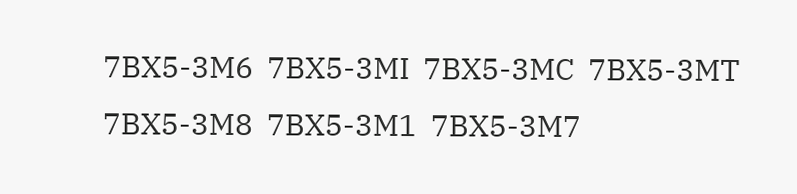7BX5-3M6  7BX5-3MI  7BX5-3MC  7BX5-3MT  7BX5-3M8  7BX5-3M1  7BX5-3M7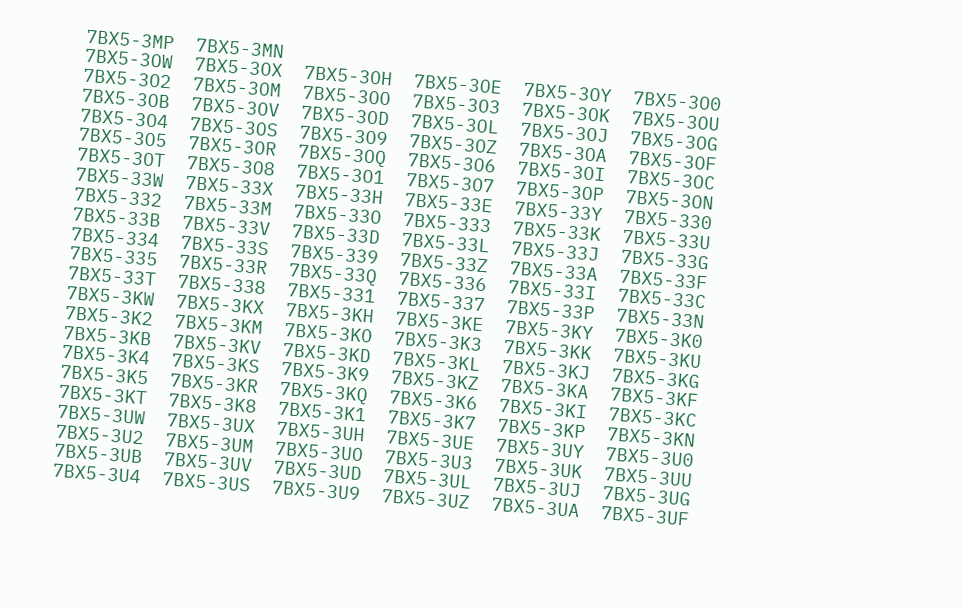7BX5-3MP  7BX5-3MN
7BX5-3OW  7BX5-3OX  7BX5-3OH  7BX5-3OE  7BX5-3OY  7BX5-3O0  7BX5-3O2  7BX5-3OM  7BX5-3OO  7BX5-3O3  7BX5-3OK  7BX5-3OU  7BX5-3OB  7BX5-3OV  7BX5-3OD  7BX5-3OL  7BX5-3OJ  7BX5-3OG  7BX5-3O4  7BX5-3OS  7BX5-3O9  7BX5-3OZ  7BX5-3OA  7BX5-3OF  7BX5-3O5  7BX5-3OR  7BX5-3OQ  7BX5-3O6  7BX5-3OI  7BX5-3OC  7BX5-3OT  7BX5-3O8  7BX5-3O1  7BX5-3O7  7BX5-3OP  7BX5-3ON
7BX5-33W  7BX5-33X  7BX5-33H  7BX5-33E  7BX5-33Y  7BX5-330  7BX5-332  7BX5-33M  7BX5-33O  7BX5-333  7BX5-33K  7BX5-33U  7BX5-33B  7BX5-33V  7BX5-33D  7BX5-33L  7BX5-33J  7BX5-33G  7BX5-334  7BX5-33S  7BX5-339  7BX5-33Z  7BX5-33A  7BX5-33F  7BX5-335  7BX5-33R  7BX5-33Q  7BX5-336  7BX5-33I  7BX5-33C  7BX5-33T  7BX5-338  7BX5-331  7BX5-337  7BX5-33P  7BX5-33N
7BX5-3KW  7BX5-3KX  7BX5-3KH  7BX5-3KE  7BX5-3KY  7BX5-3K0  7BX5-3K2  7BX5-3KM  7BX5-3KO  7BX5-3K3  7BX5-3KK  7BX5-3KU  7BX5-3KB  7BX5-3KV  7BX5-3KD  7BX5-3KL  7BX5-3KJ  7BX5-3KG  7BX5-3K4  7BX5-3KS  7BX5-3K9  7BX5-3KZ  7BX5-3KA  7BX5-3KF  7BX5-3K5  7BX5-3KR  7BX5-3KQ  7BX5-3K6  7BX5-3KI  7BX5-3KC  7BX5-3KT  7BX5-3K8  7BX5-3K1  7BX5-3K7  7BX5-3KP  7BX5-3KN
7BX5-3UW  7BX5-3UX  7BX5-3UH  7BX5-3UE  7BX5-3UY  7BX5-3U0  7BX5-3U2  7BX5-3UM  7BX5-3UO  7BX5-3U3  7BX5-3UK  7BX5-3UU  7BX5-3UB  7BX5-3UV  7BX5-3UD  7BX5-3UL  7BX5-3UJ  7BX5-3UG  7BX5-3U4  7BX5-3US  7BX5-3U9  7BX5-3UZ  7BX5-3UA  7BX5-3UF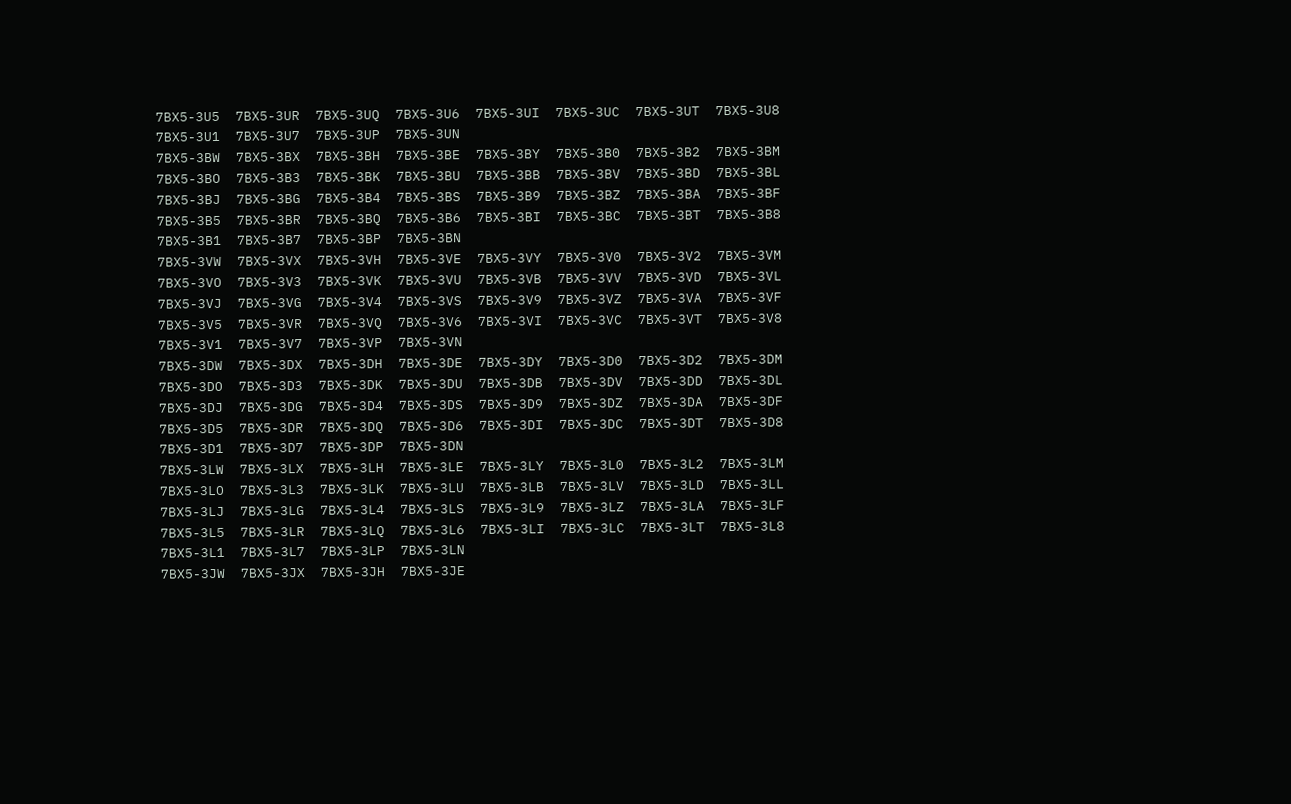7BX5-3U5  7BX5-3UR  7BX5-3UQ  7BX5-3U6  7BX5-3UI  7BX5-3UC  7BX5-3UT  7BX5-3U8  7BX5-3U1  7BX5-3U7  7BX5-3UP  7BX5-3UN
7BX5-3BW  7BX5-3BX  7BX5-3BH  7BX5-3BE  7BX5-3BY  7BX5-3B0  7BX5-3B2  7BX5-3BM  7BX5-3BO  7BX5-3B3  7BX5-3BK  7BX5-3BU  7BX5-3BB  7BX5-3BV  7BX5-3BD  7BX5-3BL  7BX5-3BJ  7BX5-3BG  7BX5-3B4  7BX5-3BS  7BX5-3B9  7BX5-3BZ  7BX5-3BA  7BX5-3BF  7BX5-3B5  7BX5-3BR  7BX5-3BQ  7BX5-3B6  7BX5-3BI  7BX5-3BC  7BX5-3BT  7BX5-3B8  7BX5-3B1  7BX5-3B7  7BX5-3BP  7BX5-3BN
7BX5-3VW  7BX5-3VX  7BX5-3VH  7BX5-3VE  7BX5-3VY  7BX5-3V0  7BX5-3V2  7BX5-3VM  7BX5-3VO  7BX5-3V3  7BX5-3VK  7BX5-3VU  7BX5-3VB  7BX5-3VV  7BX5-3VD  7BX5-3VL  7BX5-3VJ  7BX5-3VG  7BX5-3V4  7BX5-3VS  7BX5-3V9  7BX5-3VZ  7BX5-3VA  7BX5-3VF  7BX5-3V5  7BX5-3VR  7BX5-3VQ  7BX5-3V6  7BX5-3VI  7BX5-3VC  7BX5-3VT  7BX5-3V8  7BX5-3V1  7BX5-3V7  7BX5-3VP  7BX5-3VN
7BX5-3DW  7BX5-3DX  7BX5-3DH  7BX5-3DE  7BX5-3DY  7BX5-3D0  7BX5-3D2  7BX5-3DM  7BX5-3DO  7BX5-3D3  7BX5-3DK  7BX5-3DU  7BX5-3DB  7BX5-3DV  7BX5-3DD  7BX5-3DL  7BX5-3DJ  7BX5-3DG  7BX5-3D4  7BX5-3DS  7BX5-3D9  7BX5-3DZ  7BX5-3DA  7BX5-3DF  7BX5-3D5  7BX5-3DR  7BX5-3DQ  7BX5-3D6  7BX5-3DI  7BX5-3DC  7BX5-3DT  7BX5-3D8  7BX5-3D1  7BX5-3D7  7BX5-3DP  7BX5-3DN
7BX5-3LW  7BX5-3LX  7BX5-3LH  7BX5-3LE  7BX5-3LY  7BX5-3L0  7BX5-3L2  7BX5-3LM  7BX5-3LO  7BX5-3L3  7BX5-3LK  7BX5-3LU  7BX5-3LB  7BX5-3LV  7BX5-3LD  7BX5-3LL  7BX5-3LJ  7BX5-3LG  7BX5-3L4  7BX5-3LS  7BX5-3L9  7BX5-3LZ  7BX5-3LA  7BX5-3LF  7BX5-3L5  7BX5-3LR  7BX5-3LQ  7BX5-3L6  7BX5-3LI  7BX5-3LC  7BX5-3LT  7BX5-3L8  7BX5-3L1  7BX5-3L7  7BX5-3LP  7BX5-3LN
7BX5-3JW  7BX5-3JX  7BX5-3JH  7BX5-3JE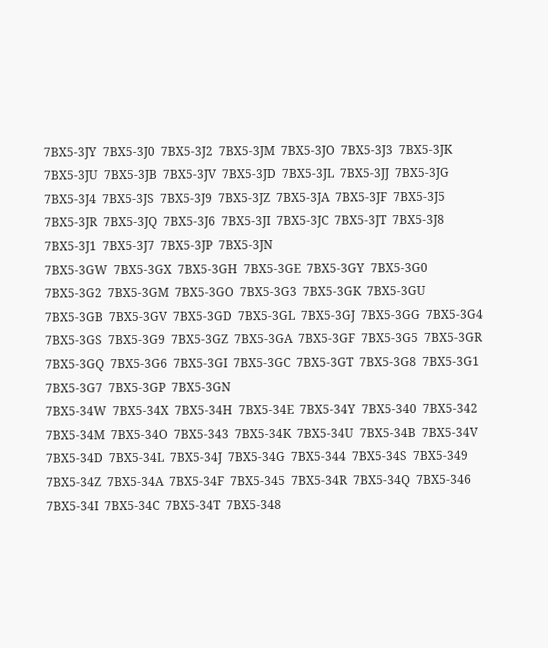7BX5-3JY  7BX5-3J0  7BX5-3J2  7BX5-3JM  7BX5-3JO  7BX5-3J3  7BX5-3JK  7BX5-3JU  7BX5-3JB  7BX5-3JV  7BX5-3JD  7BX5-3JL  7BX5-3JJ  7BX5-3JG  7BX5-3J4  7BX5-3JS  7BX5-3J9  7BX5-3JZ  7BX5-3JA  7BX5-3JF  7BX5-3J5  7BX5-3JR  7BX5-3JQ  7BX5-3J6  7BX5-3JI  7BX5-3JC  7BX5-3JT  7BX5-3J8  7BX5-3J1  7BX5-3J7  7BX5-3JP  7BX5-3JN
7BX5-3GW  7BX5-3GX  7BX5-3GH  7BX5-3GE  7BX5-3GY  7BX5-3G0  7BX5-3G2  7BX5-3GM  7BX5-3GO  7BX5-3G3  7BX5-3GK  7BX5-3GU  7BX5-3GB  7BX5-3GV  7BX5-3GD  7BX5-3GL  7BX5-3GJ  7BX5-3GG  7BX5-3G4  7BX5-3GS  7BX5-3G9  7BX5-3GZ  7BX5-3GA  7BX5-3GF  7BX5-3G5  7BX5-3GR  7BX5-3GQ  7BX5-3G6  7BX5-3GI  7BX5-3GC  7BX5-3GT  7BX5-3G8  7BX5-3G1  7BX5-3G7  7BX5-3GP  7BX5-3GN
7BX5-34W  7BX5-34X  7BX5-34H  7BX5-34E  7BX5-34Y  7BX5-340  7BX5-342  7BX5-34M  7BX5-34O  7BX5-343  7BX5-34K  7BX5-34U  7BX5-34B  7BX5-34V  7BX5-34D  7BX5-34L  7BX5-34J  7BX5-34G  7BX5-344  7BX5-34S  7BX5-349  7BX5-34Z  7BX5-34A  7BX5-34F  7BX5-345  7BX5-34R  7BX5-34Q  7BX5-346  7BX5-34I  7BX5-34C  7BX5-34T  7BX5-348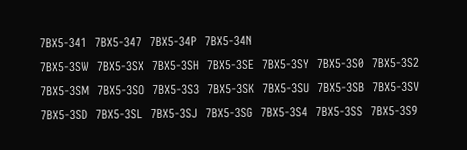7BX5-341  7BX5-347  7BX5-34P  7BX5-34N
7BX5-3SW  7BX5-3SX  7BX5-3SH  7BX5-3SE  7BX5-3SY  7BX5-3S0  7BX5-3S2  7BX5-3SM  7BX5-3SO  7BX5-3S3  7BX5-3SK  7BX5-3SU  7BX5-3SB  7BX5-3SV  7BX5-3SD  7BX5-3SL  7BX5-3SJ  7BX5-3SG  7BX5-3S4  7BX5-3SS  7BX5-3S9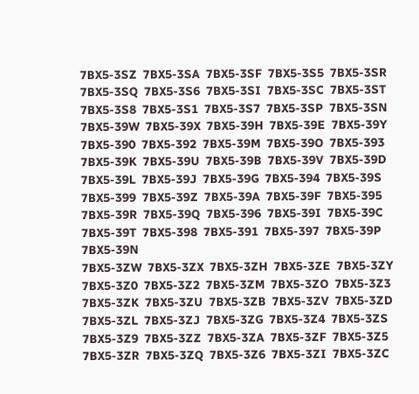7BX5-3SZ  7BX5-3SA  7BX5-3SF  7BX5-3S5  7BX5-3SR  7BX5-3SQ  7BX5-3S6  7BX5-3SI  7BX5-3SC  7BX5-3ST  7BX5-3S8  7BX5-3S1  7BX5-3S7  7BX5-3SP  7BX5-3SN
7BX5-39W  7BX5-39X  7BX5-39H  7BX5-39E  7BX5-39Y  7BX5-390  7BX5-392  7BX5-39M  7BX5-39O  7BX5-393  7BX5-39K  7BX5-39U  7BX5-39B  7BX5-39V  7BX5-39D  7BX5-39L  7BX5-39J  7BX5-39G  7BX5-394  7BX5-39S  7BX5-399  7BX5-39Z  7BX5-39A  7BX5-39F  7BX5-395  7BX5-39R  7BX5-39Q  7BX5-396  7BX5-39I  7BX5-39C  7BX5-39T  7BX5-398  7BX5-391  7BX5-397  7BX5-39P  7BX5-39N
7BX5-3ZW  7BX5-3ZX  7BX5-3ZH  7BX5-3ZE  7BX5-3ZY  7BX5-3Z0  7BX5-3Z2  7BX5-3ZM  7BX5-3ZO  7BX5-3Z3  7BX5-3ZK  7BX5-3ZU  7BX5-3ZB  7BX5-3ZV  7BX5-3ZD  7BX5-3ZL  7BX5-3ZJ  7BX5-3ZG  7BX5-3Z4  7BX5-3ZS  7BX5-3Z9  7BX5-3ZZ  7BX5-3ZA  7BX5-3ZF  7BX5-3Z5  7BX5-3ZR  7BX5-3ZQ  7BX5-3Z6  7BX5-3ZI  7BX5-3ZC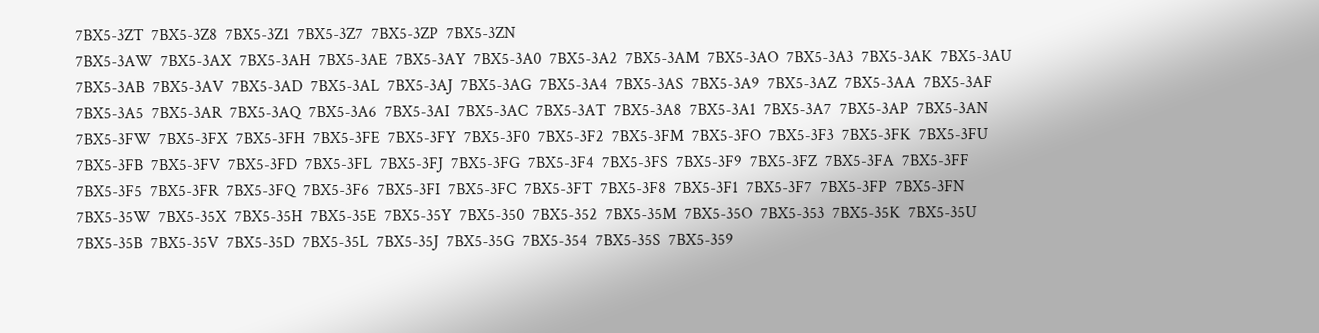7BX5-3ZT  7BX5-3Z8  7BX5-3Z1  7BX5-3Z7  7BX5-3ZP  7BX5-3ZN
7BX5-3AW  7BX5-3AX  7BX5-3AH  7BX5-3AE  7BX5-3AY  7BX5-3A0  7BX5-3A2  7BX5-3AM  7BX5-3AO  7BX5-3A3  7BX5-3AK  7BX5-3AU  7BX5-3AB  7BX5-3AV  7BX5-3AD  7BX5-3AL  7BX5-3AJ  7BX5-3AG  7BX5-3A4  7BX5-3AS  7BX5-3A9  7BX5-3AZ  7BX5-3AA  7BX5-3AF  7BX5-3A5  7BX5-3AR  7BX5-3AQ  7BX5-3A6  7BX5-3AI  7BX5-3AC  7BX5-3AT  7BX5-3A8  7BX5-3A1  7BX5-3A7  7BX5-3AP  7BX5-3AN
7BX5-3FW  7BX5-3FX  7BX5-3FH  7BX5-3FE  7BX5-3FY  7BX5-3F0  7BX5-3F2  7BX5-3FM  7BX5-3FO  7BX5-3F3  7BX5-3FK  7BX5-3FU  7BX5-3FB  7BX5-3FV  7BX5-3FD  7BX5-3FL  7BX5-3FJ  7BX5-3FG  7BX5-3F4  7BX5-3FS  7BX5-3F9  7BX5-3FZ  7BX5-3FA  7BX5-3FF  7BX5-3F5  7BX5-3FR  7BX5-3FQ  7BX5-3F6  7BX5-3FI  7BX5-3FC  7BX5-3FT  7BX5-3F8  7BX5-3F1  7BX5-3F7  7BX5-3FP  7BX5-3FN
7BX5-35W  7BX5-35X  7BX5-35H  7BX5-35E  7BX5-35Y  7BX5-350  7BX5-352  7BX5-35M  7BX5-35O  7BX5-353  7BX5-35K  7BX5-35U  7BX5-35B  7BX5-35V  7BX5-35D  7BX5-35L  7BX5-35J  7BX5-35G  7BX5-354  7BX5-35S  7BX5-359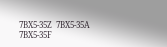7BX5-35Z  7BX5-35A  7BX5-35F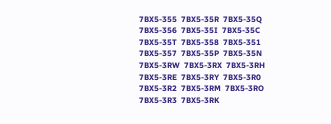7BX5-355  7BX5-35R  7BX5-35Q  7BX5-356  7BX5-35I  7BX5-35C  7BX5-35T  7BX5-358  7BX5-351  7BX5-357  7BX5-35P  7BX5-35N
7BX5-3RW  7BX5-3RX  7BX5-3RH  7BX5-3RE  7BX5-3RY  7BX5-3R0  7BX5-3R2  7BX5-3RM  7BX5-3RO  7BX5-3R3  7BX5-3RK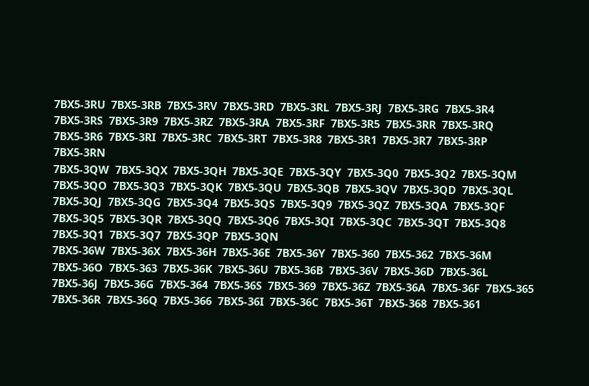7BX5-3RU  7BX5-3RB  7BX5-3RV  7BX5-3RD  7BX5-3RL  7BX5-3RJ  7BX5-3RG  7BX5-3R4  7BX5-3RS  7BX5-3R9  7BX5-3RZ  7BX5-3RA  7BX5-3RF  7BX5-3R5  7BX5-3RR  7BX5-3RQ  7BX5-3R6  7BX5-3RI  7BX5-3RC  7BX5-3RT  7BX5-3R8  7BX5-3R1  7BX5-3R7  7BX5-3RP  7BX5-3RN
7BX5-3QW  7BX5-3QX  7BX5-3QH  7BX5-3QE  7BX5-3QY  7BX5-3Q0  7BX5-3Q2  7BX5-3QM  7BX5-3QO  7BX5-3Q3  7BX5-3QK  7BX5-3QU  7BX5-3QB  7BX5-3QV  7BX5-3QD  7BX5-3QL  7BX5-3QJ  7BX5-3QG  7BX5-3Q4  7BX5-3QS  7BX5-3Q9  7BX5-3QZ  7BX5-3QA  7BX5-3QF  7BX5-3Q5  7BX5-3QR  7BX5-3QQ  7BX5-3Q6  7BX5-3QI  7BX5-3QC  7BX5-3QT  7BX5-3Q8  7BX5-3Q1  7BX5-3Q7  7BX5-3QP  7BX5-3QN
7BX5-36W  7BX5-36X  7BX5-36H  7BX5-36E  7BX5-36Y  7BX5-360  7BX5-362  7BX5-36M  7BX5-36O  7BX5-363  7BX5-36K  7BX5-36U  7BX5-36B  7BX5-36V  7BX5-36D  7BX5-36L  7BX5-36J  7BX5-36G  7BX5-364  7BX5-36S  7BX5-369  7BX5-36Z  7BX5-36A  7BX5-36F  7BX5-365  7BX5-36R  7BX5-36Q  7BX5-366  7BX5-36I  7BX5-36C  7BX5-36T  7BX5-368  7BX5-361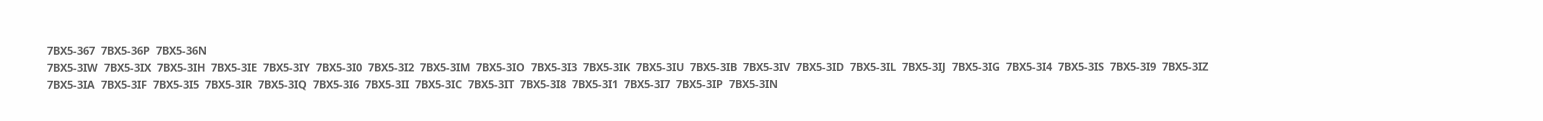7BX5-367  7BX5-36P  7BX5-36N
7BX5-3IW  7BX5-3IX  7BX5-3IH  7BX5-3IE  7BX5-3IY  7BX5-3I0  7BX5-3I2  7BX5-3IM  7BX5-3IO  7BX5-3I3  7BX5-3IK  7BX5-3IU  7BX5-3IB  7BX5-3IV  7BX5-3ID  7BX5-3IL  7BX5-3IJ  7BX5-3IG  7BX5-3I4  7BX5-3IS  7BX5-3I9  7BX5-3IZ  7BX5-3IA  7BX5-3IF  7BX5-3I5  7BX5-3IR  7BX5-3IQ  7BX5-3I6  7BX5-3II  7BX5-3IC  7BX5-3IT  7BX5-3I8  7BX5-3I1  7BX5-3I7  7BX5-3IP  7BX5-3IN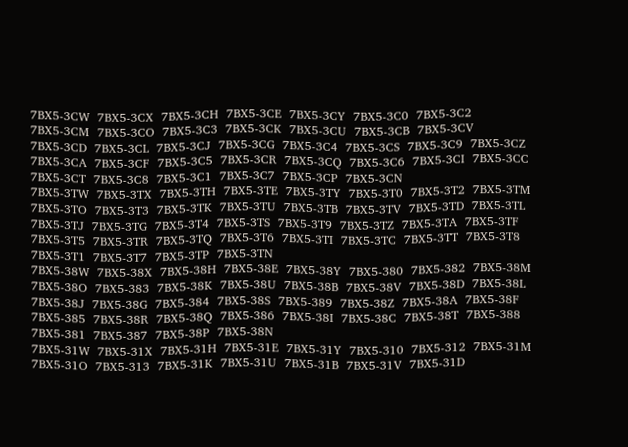7BX5-3CW  7BX5-3CX  7BX5-3CH  7BX5-3CE  7BX5-3CY  7BX5-3C0  7BX5-3C2  7BX5-3CM  7BX5-3CO  7BX5-3C3  7BX5-3CK  7BX5-3CU  7BX5-3CB  7BX5-3CV  7BX5-3CD  7BX5-3CL  7BX5-3CJ  7BX5-3CG  7BX5-3C4  7BX5-3CS  7BX5-3C9  7BX5-3CZ  7BX5-3CA  7BX5-3CF  7BX5-3C5  7BX5-3CR  7BX5-3CQ  7BX5-3C6  7BX5-3CI  7BX5-3CC  7BX5-3CT  7BX5-3C8  7BX5-3C1  7BX5-3C7  7BX5-3CP  7BX5-3CN
7BX5-3TW  7BX5-3TX  7BX5-3TH  7BX5-3TE  7BX5-3TY  7BX5-3T0  7BX5-3T2  7BX5-3TM  7BX5-3TO  7BX5-3T3  7BX5-3TK  7BX5-3TU  7BX5-3TB  7BX5-3TV  7BX5-3TD  7BX5-3TL  7BX5-3TJ  7BX5-3TG  7BX5-3T4  7BX5-3TS  7BX5-3T9  7BX5-3TZ  7BX5-3TA  7BX5-3TF  7BX5-3T5  7BX5-3TR  7BX5-3TQ  7BX5-3T6  7BX5-3TI  7BX5-3TC  7BX5-3TT  7BX5-3T8  7BX5-3T1  7BX5-3T7  7BX5-3TP  7BX5-3TN
7BX5-38W  7BX5-38X  7BX5-38H  7BX5-38E  7BX5-38Y  7BX5-380  7BX5-382  7BX5-38M  7BX5-38O  7BX5-383  7BX5-38K  7BX5-38U  7BX5-38B  7BX5-38V  7BX5-38D  7BX5-38L  7BX5-38J  7BX5-38G  7BX5-384  7BX5-38S  7BX5-389  7BX5-38Z  7BX5-38A  7BX5-38F  7BX5-385  7BX5-38R  7BX5-38Q  7BX5-386  7BX5-38I  7BX5-38C  7BX5-38T  7BX5-388  7BX5-381  7BX5-387  7BX5-38P  7BX5-38N
7BX5-31W  7BX5-31X  7BX5-31H  7BX5-31E  7BX5-31Y  7BX5-310  7BX5-312  7BX5-31M  7BX5-31O  7BX5-313  7BX5-31K  7BX5-31U  7BX5-31B  7BX5-31V  7BX5-31D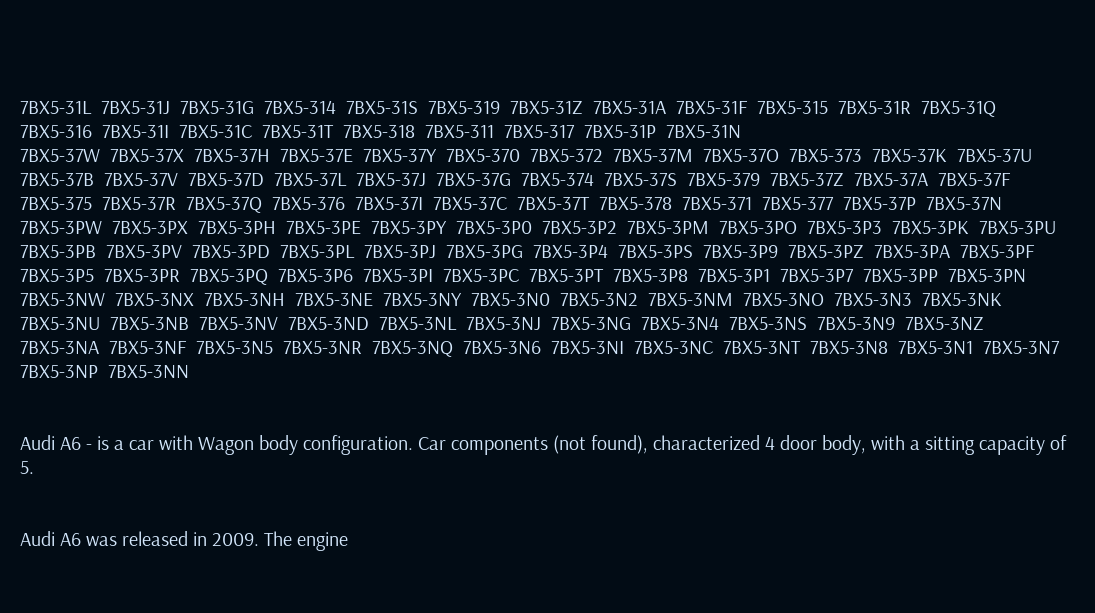7BX5-31L  7BX5-31J  7BX5-31G  7BX5-314  7BX5-31S  7BX5-319  7BX5-31Z  7BX5-31A  7BX5-31F  7BX5-315  7BX5-31R  7BX5-31Q  7BX5-316  7BX5-31I  7BX5-31C  7BX5-31T  7BX5-318  7BX5-311  7BX5-317  7BX5-31P  7BX5-31N
7BX5-37W  7BX5-37X  7BX5-37H  7BX5-37E  7BX5-37Y  7BX5-370  7BX5-372  7BX5-37M  7BX5-37O  7BX5-373  7BX5-37K  7BX5-37U  7BX5-37B  7BX5-37V  7BX5-37D  7BX5-37L  7BX5-37J  7BX5-37G  7BX5-374  7BX5-37S  7BX5-379  7BX5-37Z  7BX5-37A  7BX5-37F  7BX5-375  7BX5-37R  7BX5-37Q  7BX5-376  7BX5-37I  7BX5-37C  7BX5-37T  7BX5-378  7BX5-371  7BX5-377  7BX5-37P  7BX5-37N
7BX5-3PW  7BX5-3PX  7BX5-3PH  7BX5-3PE  7BX5-3PY  7BX5-3P0  7BX5-3P2  7BX5-3PM  7BX5-3PO  7BX5-3P3  7BX5-3PK  7BX5-3PU  7BX5-3PB  7BX5-3PV  7BX5-3PD  7BX5-3PL  7BX5-3PJ  7BX5-3PG  7BX5-3P4  7BX5-3PS  7BX5-3P9  7BX5-3PZ  7BX5-3PA  7BX5-3PF  7BX5-3P5  7BX5-3PR  7BX5-3PQ  7BX5-3P6  7BX5-3PI  7BX5-3PC  7BX5-3PT  7BX5-3P8  7BX5-3P1  7BX5-3P7  7BX5-3PP  7BX5-3PN
7BX5-3NW  7BX5-3NX  7BX5-3NH  7BX5-3NE  7BX5-3NY  7BX5-3N0  7BX5-3N2  7BX5-3NM  7BX5-3NO  7BX5-3N3  7BX5-3NK  7BX5-3NU  7BX5-3NB  7BX5-3NV  7BX5-3ND  7BX5-3NL  7BX5-3NJ  7BX5-3NG  7BX5-3N4  7BX5-3NS  7BX5-3N9  7BX5-3NZ  7BX5-3NA  7BX5-3NF  7BX5-3N5  7BX5-3NR  7BX5-3NQ  7BX5-3N6  7BX5-3NI  7BX5-3NC  7BX5-3NT  7BX5-3N8  7BX5-3N1  7BX5-3N7  7BX5-3NP  7BX5-3NN


Audi A6 - is a car with Wagon body configuration. Car components (not found), characterized 4 door body, with a sitting capacity of 5.


Audi A6 was released in 2009. The engine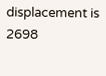displacement is 2698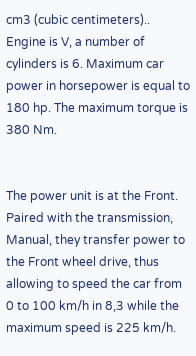cm3 (cubic centimeters).. Engine is V, a number of cylinders is 6. Maximum car power in horsepower is equal to 180 hp. The maximum torque is 380 Nm.


The power unit is at the Front. Paired with the transmission, Manual, they transfer power to the Front wheel drive, thus allowing to speed the car from 0 to 100 km/h in 8,3 while the maximum speed is 225 km/h.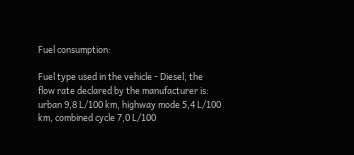Fuel consumption:

Fuel type used in the vehicle - Diesel, the flow rate declared by the manufacturer is: urban 9,8 L/100 km, highway mode 5,4 L/100 km, combined cycle 7,0 L/100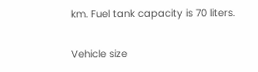km. Fuel tank capacity is 70 liters.

Vehicle size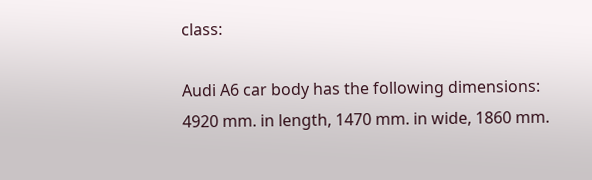class:

Audi A6 car body has the following dimensions: 4920 mm. in length, 1470 mm. in wide, 1860 mm.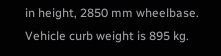in height, 2850 mm wheelbase. Vehicle curb weight is 895 kg.